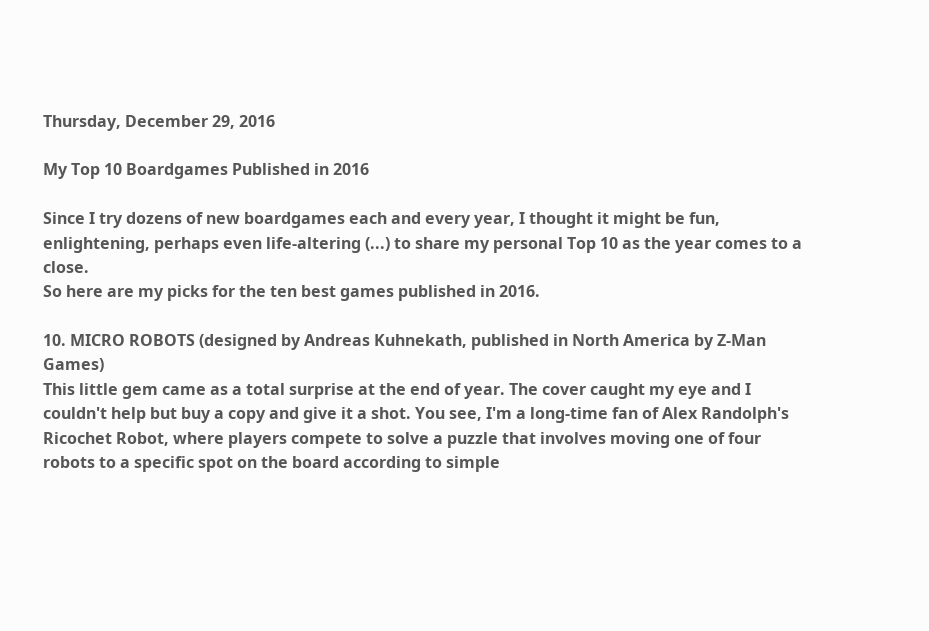Thursday, December 29, 2016

My Top 10 Boardgames Published in 2016

Since I try dozens of new boardgames each and every year, I thought it might be fun, enlightening, perhaps even life-altering (...) to share my personal Top 10 as the year comes to a close.
So here are my picks for the ten best games published in 2016.

10. MICRO ROBOTS (designed by Andreas Kuhnekath, published in North America by Z-Man Games)
This little gem came as a total surprise at the end of year. The cover caught my eye and I couldn't help but buy a copy and give it a shot. You see, I'm a long-time fan of Alex Randolph's Ricochet Robot, where players compete to solve a puzzle that involves moving one of four robots to a specific spot on the board according to simple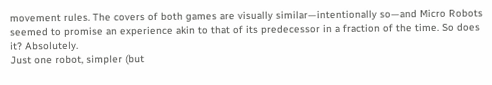movement rules. The covers of both games are visually similar—intentionally so—and Micro Robots seemed to promise an experience akin to that of its predecessor in a fraction of the time. So does it? Absolutely.
Just one robot, simpler (but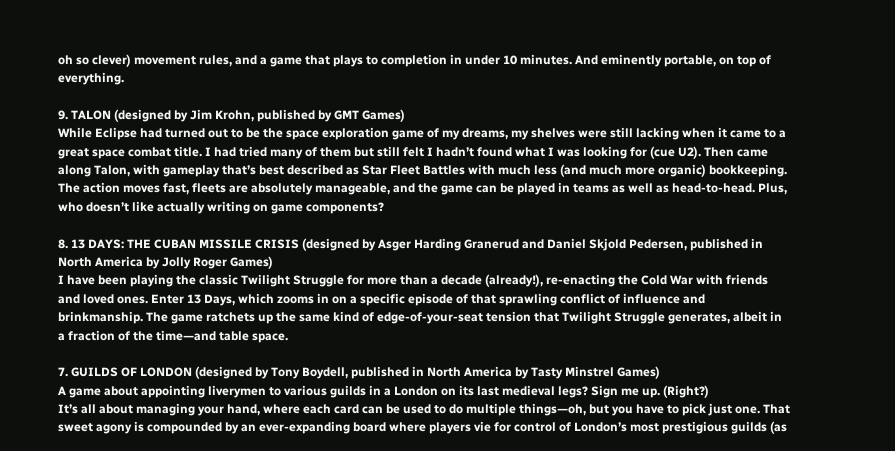oh so clever) movement rules, and a game that plays to completion in under 10 minutes. And eminently portable, on top of everything.

9. TALON (designed by Jim Krohn, published by GMT Games)
While Eclipse had turned out to be the space exploration game of my dreams, my shelves were still lacking when it came to a great space combat title. I had tried many of them but still felt I hadn’t found what I was looking for (cue U2). Then came along Talon, with gameplay that’s best described as Star Fleet Battles with much less (and much more organic) bookkeeping. The action moves fast, fleets are absolutely manageable, and the game can be played in teams as well as head-to-head. Plus, who doesn’t like actually writing on game components?

8. 13 DAYS: THE CUBAN MISSILE CRISIS (designed by Asger Harding Granerud and Daniel Skjold Pedersen, published in North America by Jolly Roger Games)
I have been playing the classic Twilight Struggle for more than a decade (already!), re-enacting the Cold War with friends and loved ones. Enter 13 Days, which zooms in on a specific episode of that sprawling conflict of influence and brinkmanship. The game ratchets up the same kind of edge-of-your-seat tension that Twilight Struggle generates, albeit in a fraction of the time—and table space.

7. GUILDS OF LONDON (designed by Tony Boydell, published in North America by Tasty Minstrel Games)
A game about appointing liverymen to various guilds in a London on its last medieval legs? Sign me up. (Right?)
It’s all about managing your hand, where each card can be used to do multiple things—oh, but you have to pick just one. That sweet agony is compounded by an ever-expanding board where players vie for control of London’s most prestigious guilds (as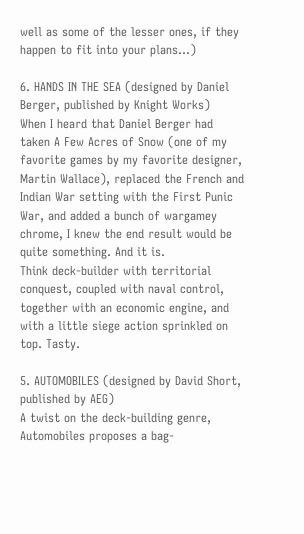well as some of the lesser ones, if they happen to fit into your plans…)

6. HANDS IN THE SEA (designed by Daniel Berger, published by Knight Works)
When I heard that Daniel Berger had taken A Few Acres of Snow (one of my favorite games by my favorite designer, Martin Wallace), replaced the French and Indian War setting with the First Punic War, and added a bunch of wargamey chrome, I knew the end result would be quite something. And it is.
Think deck-builder with territorial conquest, coupled with naval control, together with an economic engine, and with a little siege action sprinkled on top. Tasty.

5. AUTOMOBILES (designed by David Short, published by AEG)
A twist on the deck-building genre, Automobiles proposes a bag-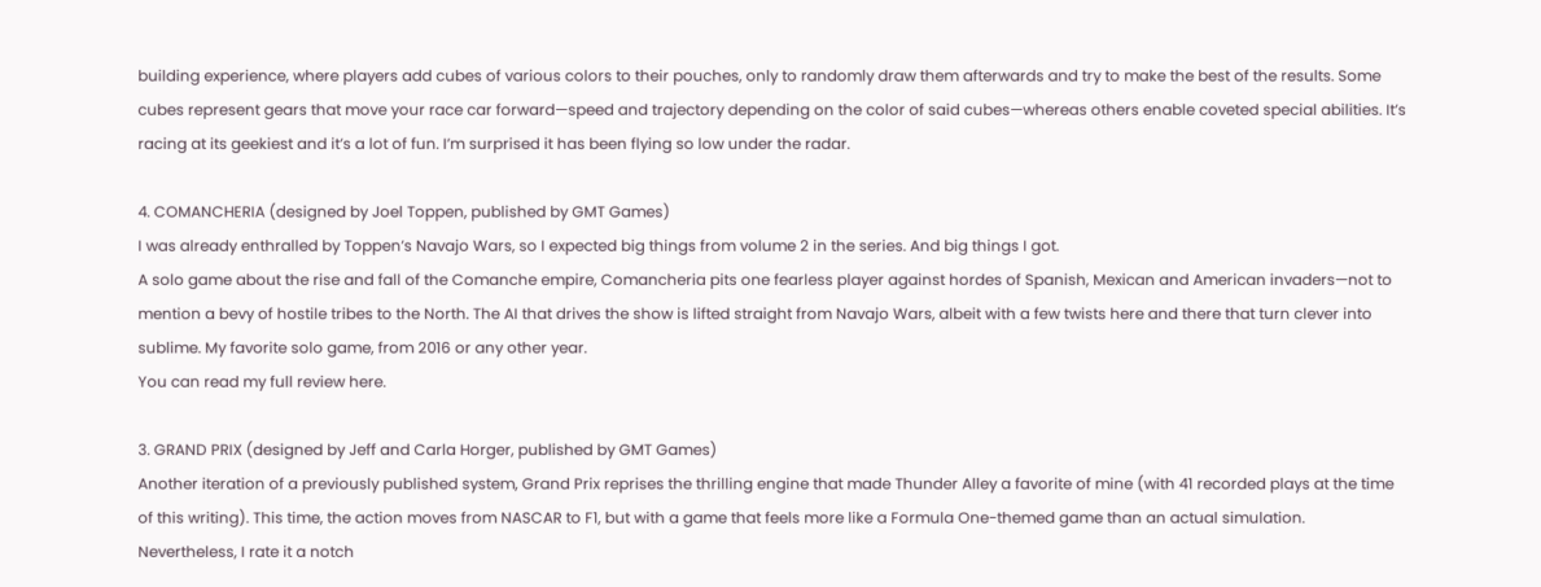building experience, where players add cubes of various colors to their pouches, only to randomly draw them afterwards and try to make the best of the results. Some cubes represent gears that move your race car forward—speed and trajectory depending on the color of said cubes—whereas others enable coveted special abilities. It’s racing at its geekiest and it’s a lot of fun. I’m surprised it has been flying so low under the radar.

4. COMANCHERIA (designed by Joel Toppen, published by GMT Games)
I was already enthralled by Toppen’s Navajo Wars, so I expected big things from volume 2 in the series. And big things I got.
A solo game about the rise and fall of the Comanche empire, Comancheria pits one fearless player against hordes of Spanish, Mexican and American invaders—not to mention a bevy of hostile tribes to the North. The AI that drives the show is lifted straight from Navajo Wars, albeit with a few twists here and there that turn clever into sublime. My favorite solo game, from 2016 or any other year.
You can read my full review here.

3. GRAND PRIX (designed by Jeff and Carla Horger, published by GMT Games)
Another iteration of a previously published system, Grand Prix reprises the thrilling engine that made Thunder Alley a favorite of mine (with 41 recorded plays at the time of this writing). This time, the action moves from NASCAR to F1, but with a game that feels more like a Formula One-themed game than an actual simulation. Nevertheless, I rate it a notch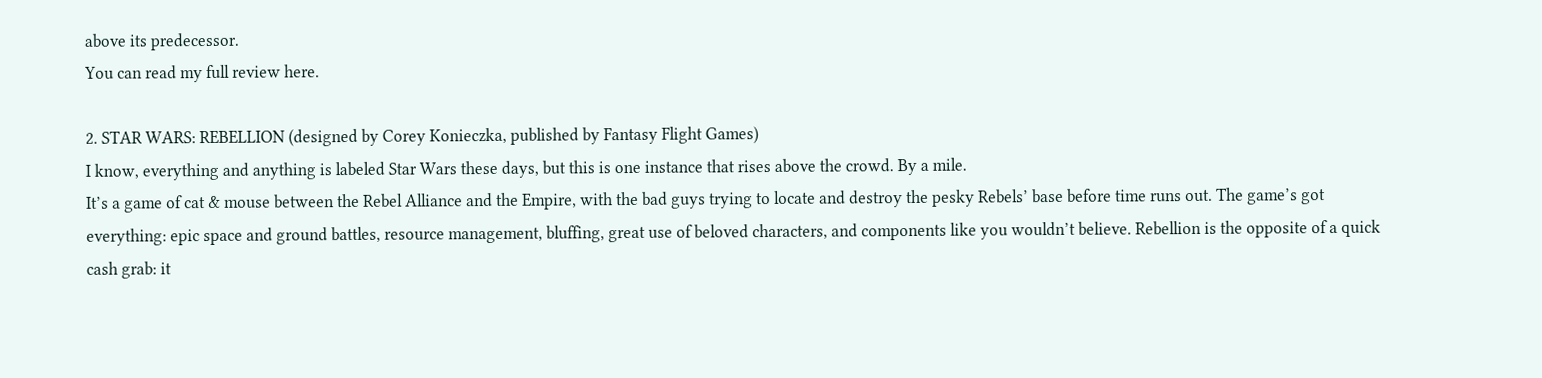above its predecessor.
You can read my full review here.

2. STAR WARS: REBELLION (designed by Corey Konieczka, published by Fantasy Flight Games)
I know, everything and anything is labeled Star Wars these days, but this is one instance that rises above the crowd. By a mile.
It’s a game of cat & mouse between the Rebel Alliance and the Empire, with the bad guys trying to locate and destroy the pesky Rebels’ base before time runs out. The game’s got everything: epic space and ground battles, resource management, bluffing, great use of beloved characters, and components like you wouldn’t believe. Rebellion is the opposite of a quick cash grab: it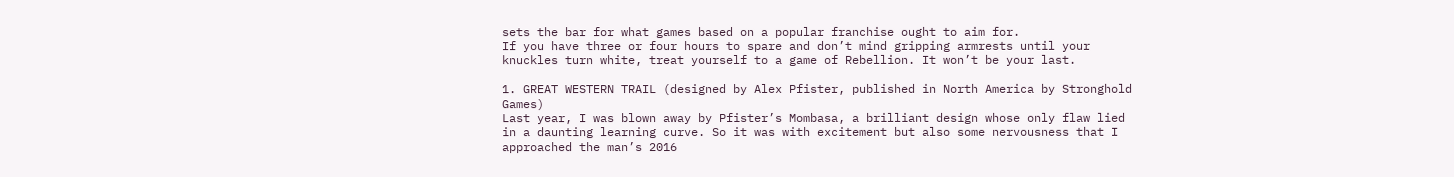sets the bar for what games based on a popular franchise ought to aim for.
If you have three or four hours to spare and don’t mind gripping armrests until your knuckles turn white, treat yourself to a game of Rebellion. It won’t be your last.

1. GREAT WESTERN TRAIL (designed by Alex Pfister, published in North America by Stronghold Games)
Last year, I was blown away by Pfister’s Mombasa, a brilliant design whose only flaw lied in a daunting learning curve. So it was with excitement but also some nervousness that I approached the man’s 2016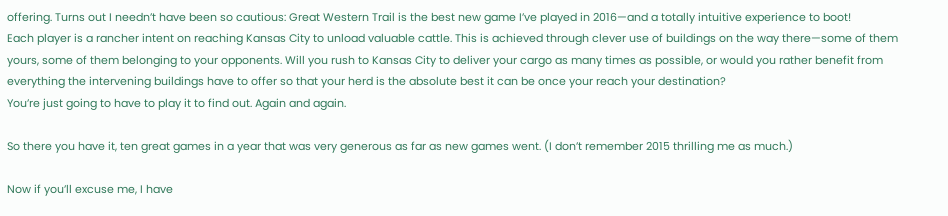offering. Turns out I needn’t have been so cautious: Great Western Trail is the best new game I’ve played in 2016—and a totally intuitive experience to boot!
Each player is a rancher intent on reaching Kansas City to unload valuable cattle. This is achieved through clever use of buildings on the way there—some of them yours, some of them belonging to your opponents. Will you rush to Kansas City to deliver your cargo as many times as possible, or would you rather benefit from everything the intervening buildings have to offer so that your herd is the absolute best it can be once your reach your destination?
You’re just going to have to play it to find out. Again and again.

So there you have it, ten great games in a year that was very generous as far as new games went. (I don’t remember 2015 thrilling me as much.)

Now if you’ll excuse me, I have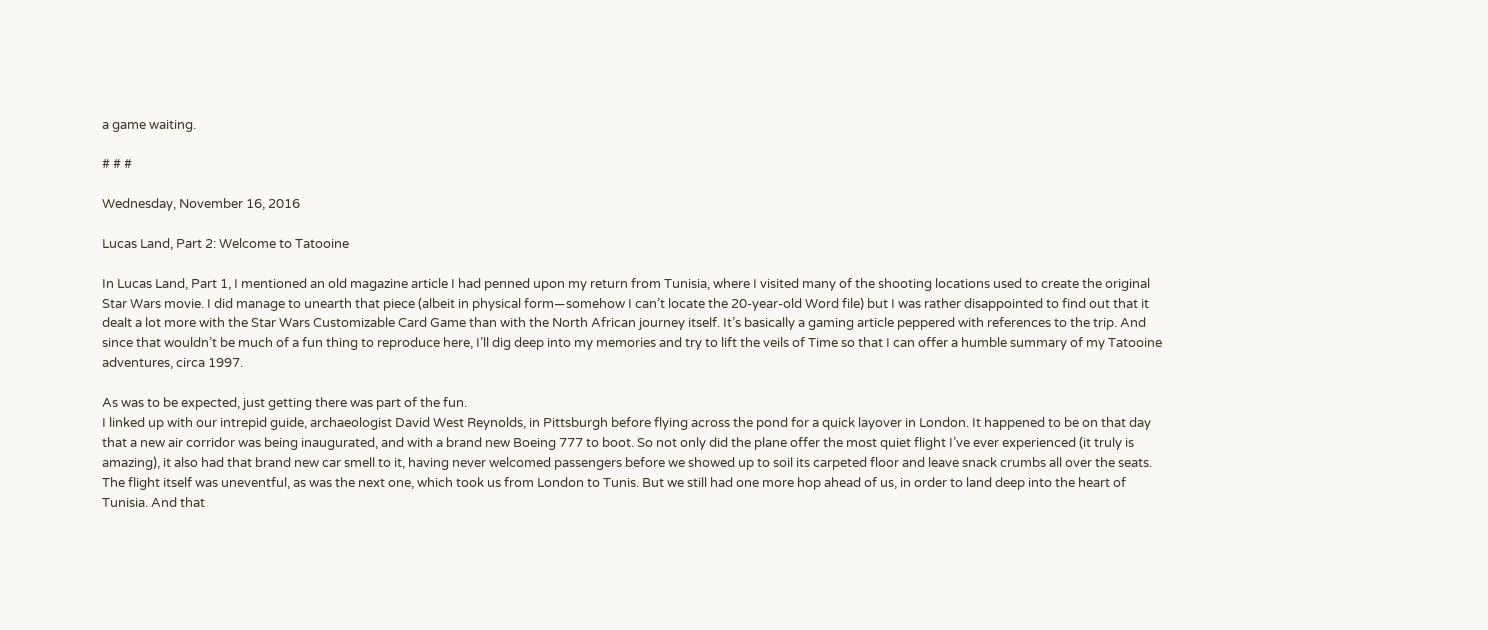a game waiting.

# # #

Wednesday, November 16, 2016

Lucas Land, Part 2: Welcome to Tatooine

In Lucas Land, Part 1, I mentioned an old magazine article I had penned upon my return from Tunisia, where I visited many of the shooting locations used to create the original Star Wars movie. I did manage to unearth that piece (albeit in physical form—somehow I can’t locate the 20-year-old Word file) but I was rather disappointed to find out that it dealt a lot more with the Star Wars Customizable Card Game than with the North African journey itself. It’s basically a gaming article peppered with references to the trip. And since that wouldn’t be much of a fun thing to reproduce here, I’ll dig deep into my memories and try to lift the veils of Time so that I can offer a humble summary of my Tatooine adventures, circa 1997.

As was to be expected, just getting there was part of the fun.
I linked up with our intrepid guide, archaeologist David West Reynolds, in Pittsburgh before flying across the pond for a quick layover in London. It happened to be on that day that a new air corridor was being inaugurated, and with a brand new Boeing 777 to boot. So not only did the plane offer the most quiet flight I’ve ever experienced (it truly is amazing), it also had that brand new car smell to it, having never welcomed passengers before we showed up to soil its carpeted floor and leave snack crumbs all over the seats. The flight itself was uneventful, as was the next one, which took us from London to Tunis. But we still had one more hop ahead of us, in order to land deep into the heart of Tunisia. And that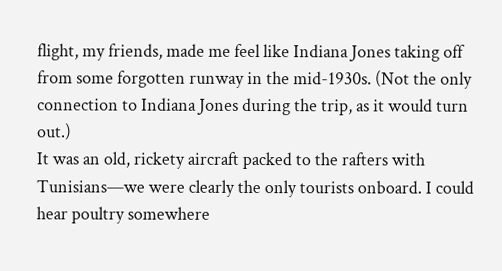flight, my friends, made me feel like Indiana Jones taking off from some forgotten runway in the mid-1930s. (Not the only connection to Indiana Jones during the trip, as it would turn out.)
It was an old, rickety aircraft packed to the rafters with Tunisians—we were clearly the only tourists onboard. I could hear poultry somewhere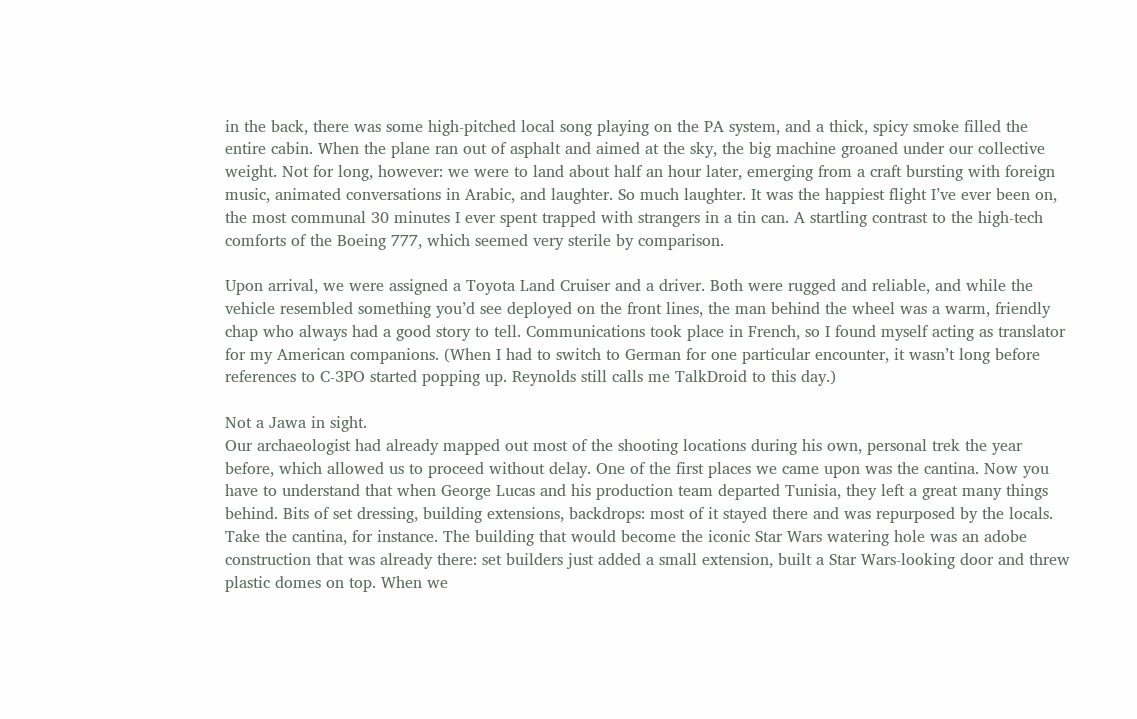in the back, there was some high-pitched local song playing on the PA system, and a thick, spicy smoke filled the entire cabin. When the plane ran out of asphalt and aimed at the sky, the big machine groaned under our collective weight. Not for long, however: we were to land about half an hour later, emerging from a craft bursting with foreign music, animated conversations in Arabic, and laughter. So much laughter. It was the happiest flight I’ve ever been on, the most communal 30 minutes I ever spent trapped with strangers in a tin can. A startling contrast to the high-tech comforts of the Boeing 777, which seemed very sterile by comparison.

Upon arrival, we were assigned a Toyota Land Cruiser and a driver. Both were rugged and reliable, and while the vehicle resembled something you’d see deployed on the front lines, the man behind the wheel was a warm, friendly chap who always had a good story to tell. Communications took place in French, so I found myself acting as translator for my American companions. (When I had to switch to German for one particular encounter, it wasn’t long before references to C-3PO started popping up. Reynolds still calls me TalkDroid to this day.)

Not a Jawa in sight.
Our archaeologist had already mapped out most of the shooting locations during his own, personal trek the year before, which allowed us to proceed without delay. One of the first places we came upon was the cantina. Now you have to understand that when George Lucas and his production team departed Tunisia, they left a great many things behind. Bits of set dressing, building extensions, backdrops: most of it stayed there and was repurposed by the locals. Take the cantina, for instance. The building that would become the iconic Star Wars watering hole was an adobe construction that was already there: set builders just added a small extension, built a Star Wars-looking door and threw plastic domes on top. When we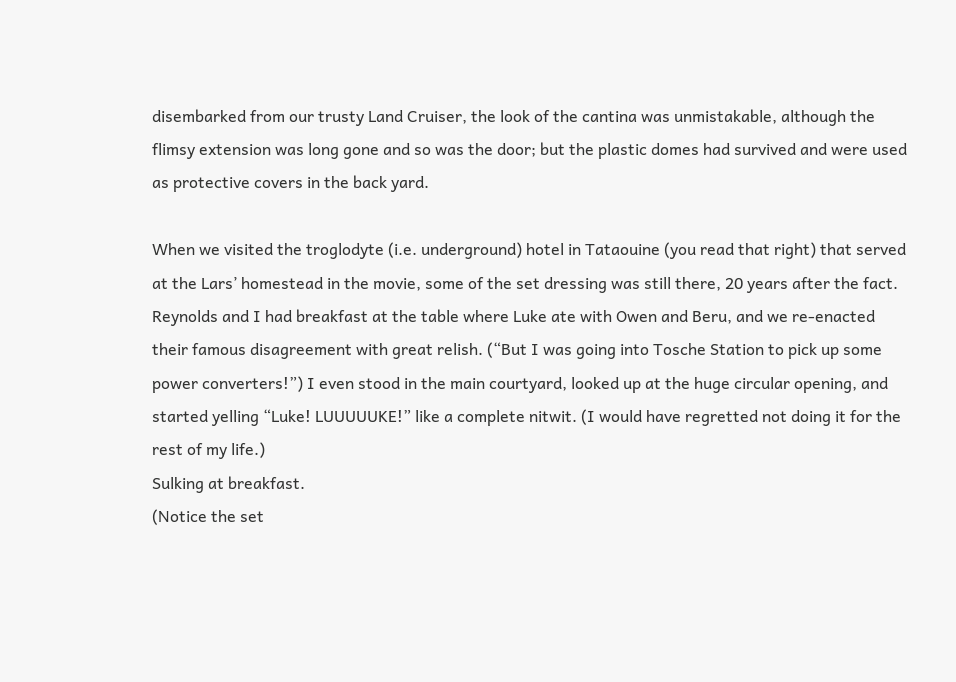disembarked from our trusty Land Cruiser, the look of the cantina was unmistakable, although the flimsy extension was long gone and so was the door; but the plastic domes had survived and were used as protective covers in the back yard.

When we visited the troglodyte (i.e. underground) hotel in Tataouine (you read that right) that served at the Lars’ homestead in the movie, some of the set dressing was still there, 20 years after the fact. Reynolds and I had breakfast at the table where Luke ate with Owen and Beru, and we re-enacted their famous disagreement with great relish. (“But I was going into Tosche Station to pick up some power converters!”) I even stood in the main courtyard, looked up at the huge circular opening, and started yelling “Luke! LUUUUUKE!” like a complete nitwit. (I would have regretted not doing it for the rest of my life.)
Sulking at breakfast.
(Notice the set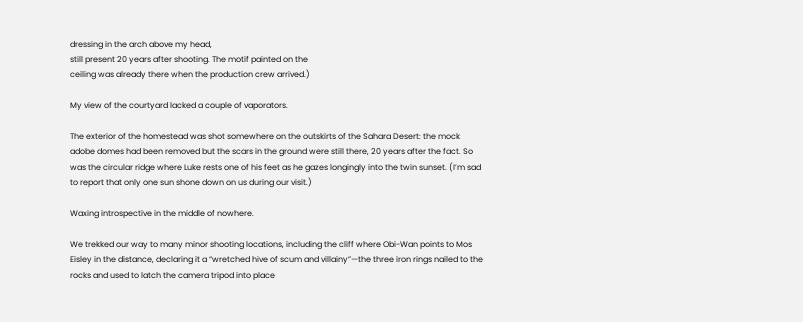dressing in the arch above my head,
still present 20 years after shooting. The motif painted on the
ceiling was already there when the production crew arrived.)

My view of the courtyard lacked a couple of vaporators.

The exterior of the homestead was shot somewhere on the outskirts of the Sahara Desert: the mock adobe domes had been removed but the scars in the ground were still there, 20 years after the fact. So was the circular ridge where Luke rests one of his feet as he gazes longingly into the twin sunset. (I’m sad to report that only one sun shone down on us during our visit.)

Waxing introspective in the middle of nowhere.

We trekked our way to many minor shooting locations, including the cliff where Obi-Wan points to Mos Eisley in the distance, declaring it a “wretched hive of scum and villainy”—the three iron rings nailed to the rocks and used to latch the camera tripod into place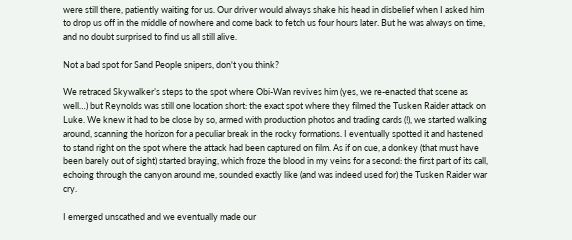were still there, patiently waiting for us. Our driver would always shake his head in disbelief when I asked him to drop us off in the middle of nowhere and come back to fetch us four hours later. But he was always on time, and no doubt surprised to find us all still alive.

Not a bad spot for Sand People snipers, don't you think?

We retraced Skywalker’s steps to the spot where Obi-Wan revives him (yes, we re-enacted that scene as well…) but Reynolds was still one location short: the exact spot where they filmed the Tusken Raider attack on Luke. We knew it had to be close by so, armed with production photos and trading cards (!), we started walking around, scanning the horizon for a peculiar break in the rocky formations. I eventually spotted it and hastened to stand right on the spot where the attack had been captured on film. As if on cue, a donkey (that must have been barely out of sight) started braying, which froze the blood in my veins for a second: the first part of its call, echoing through the canyon around me, sounded exactly like (and was indeed used for) the Tusken Raider war cry.

I emerged unscathed and we eventually made our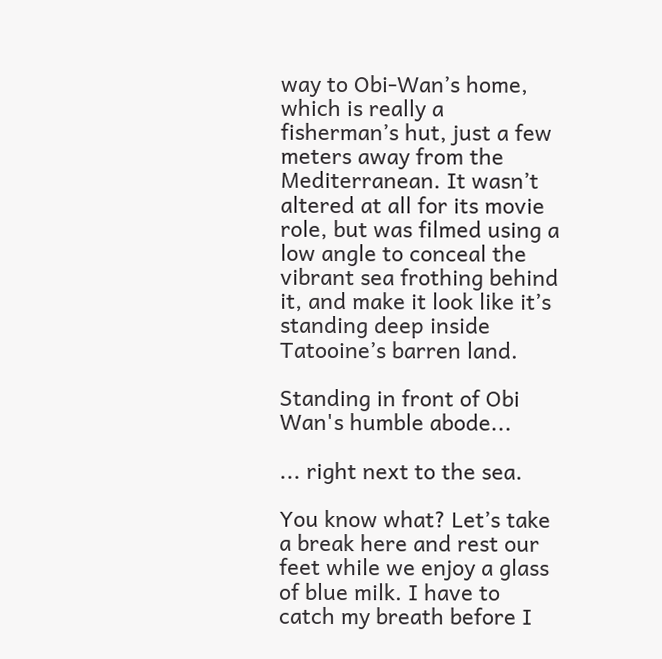way to Obi-Wan’s home, which is really a fisherman’s hut, just a few meters away from the Mediterranean. It wasn’t altered at all for its movie role, but was filmed using a low angle to conceal the vibrant sea frothing behind it, and make it look like it’s standing deep inside Tatooine’s barren land.

Standing in front of Obi Wan's humble abode...

... right next to the sea.

You know what? Let’s take a break here and rest our feet while we enjoy a glass of blue milk. I have to catch my breath before I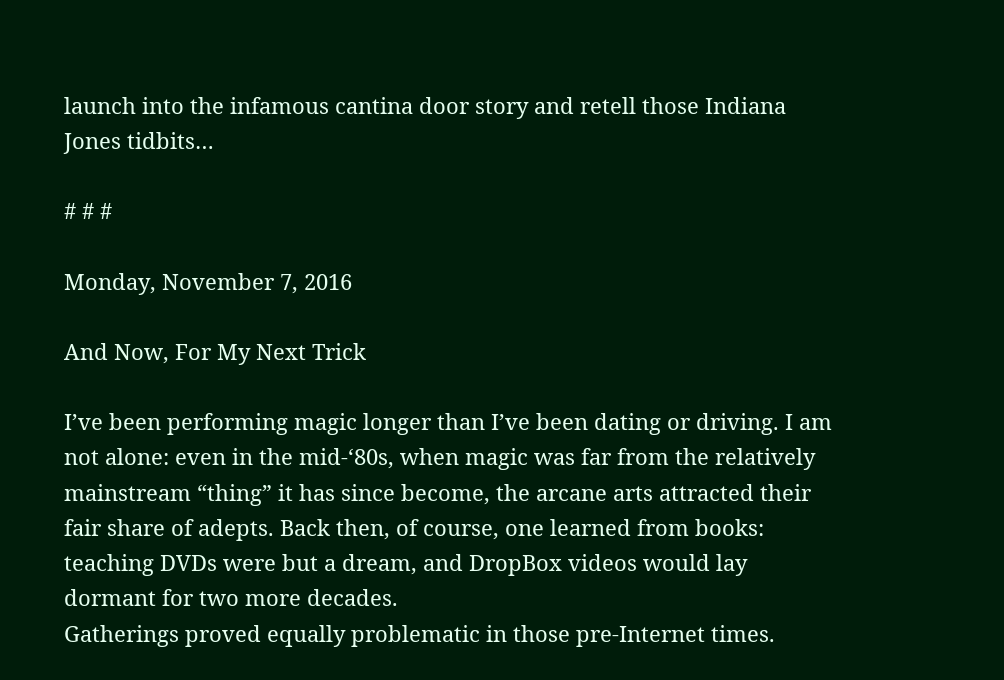launch into the infamous cantina door story and retell those Indiana Jones tidbits…

# # #

Monday, November 7, 2016

And Now, For My Next Trick

I’ve been performing magic longer than I’ve been dating or driving. I am not alone: even in the mid-‘80s, when magic was far from the relatively mainstream “thing” it has since become, the arcane arts attracted their fair share of adepts. Back then, of course, one learned from books: teaching DVDs were but a dream, and DropBox videos would lay dormant for two more decades.
Gatherings proved equally problematic in those pre-Internet times.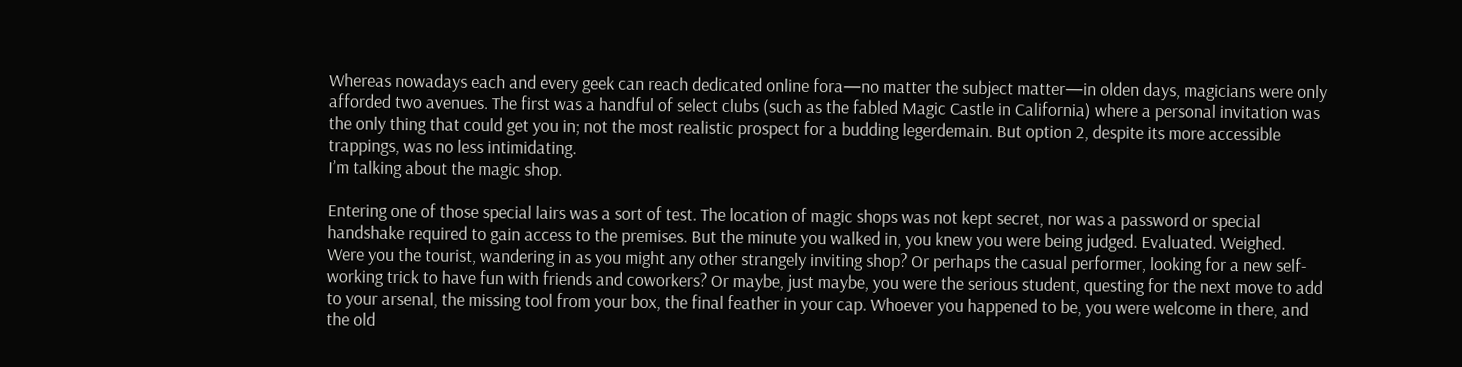Whereas nowadays each and every geek can reach dedicated online fora—no matter the subject matter—in olden days, magicians were only afforded two avenues. The first was a handful of select clubs (such as the fabled Magic Castle in California) where a personal invitation was the only thing that could get you in; not the most realistic prospect for a budding legerdemain. But option 2, despite its more accessible trappings, was no less intimidating.
I’m talking about the magic shop.

Entering one of those special lairs was a sort of test. The location of magic shops was not kept secret, nor was a password or special handshake required to gain access to the premises. But the minute you walked in, you knew you were being judged. Evaluated. Weighed. Were you the tourist, wandering in as you might any other strangely inviting shop? Or perhaps the casual performer, looking for a new self-working trick to have fun with friends and coworkers? Or maybe, just maybe, you were the serious student, questing for the next move to add to your arsenal, the missing tool from your box, the final feather in your cap. Whoever you happened to be, you were welcome in there, and the old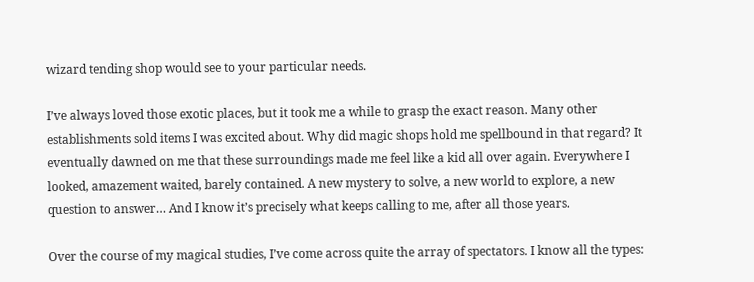wizard tending shop would see to your particular needs.

I’ve always loved those exotic places, but it took me a while to grasp the exact reason. Many other establishments sold items I was excited about. Why did magic shops hold me spellbound in that regard? It eventually dawned on me that these surroundings made me feel like a kid all over again. Everywhere I looked, amazement waited, barely contained. A new mystery to solve, a new world to explore, a new question to answer… And I know it’s precisely what keeps calling to me, after all those years.

Over the course of my magical studies, I’ve come across quite the array of spectators. I know all the types: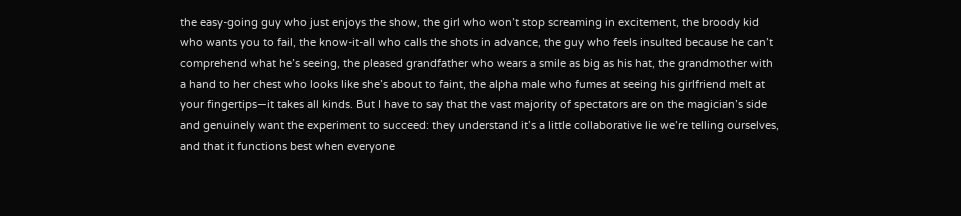the easy-going guy who just enjoys the show, the girl who won’t stop screaming in excitement, the broody kid who wants you to fail, the know-it-all who calls the shots in advance, the guy who feels insulted because he can’t comprehend what he’s seeing, the pleased grandfather who wears a smile as big as his hat, the grandmother with a hand to her chest who looks like she’s about to faint, the alpha male who fumes at seeing his girlfriend melt at your fingertips—it takes all kinds. But I have to say that the vast majority of spectators are on the magician’s side and genuinely want the experiment to succeed: they understand it’s a little collaborative lie we’re telling ourselves, and that it functions best when everyone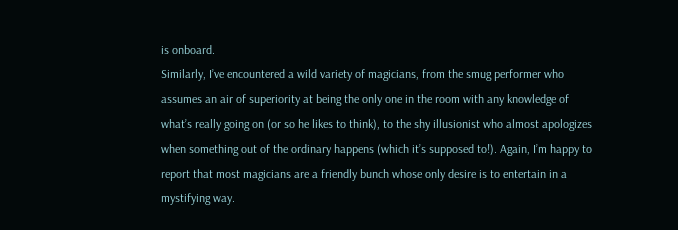is onboard.
Similarly, I’ve encountered a wild variety of magicians, from the smug performer who assumes an air of superiority at being the only one in the room with any knowledge of what’s really going on (or so he likes to think), to the shy illusionist who almost apologizes when something out of the ordinary happens (which it’s supposed to!). Again, I’m happy to report that most magicians are a friendly bunch whose only desire is to entertain in a mystifying way.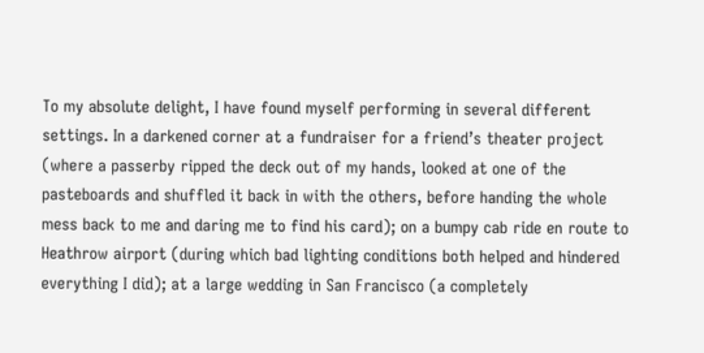To my absolute delight, I have found myself performing in several different settings. In a darkened corner at a fundraiser for a friend’s theater project (where a passerby ripped the deck out of my hands, looked at one of the pasteboards and shuffled it back in with the others, before handing the whole mess back to me and daring me to find his card); on a bumpy cab ride en route to Heathrow airport (during which bad lighting conditions both helped and hindered everything I did); at a large wedding in San Francisco (a completely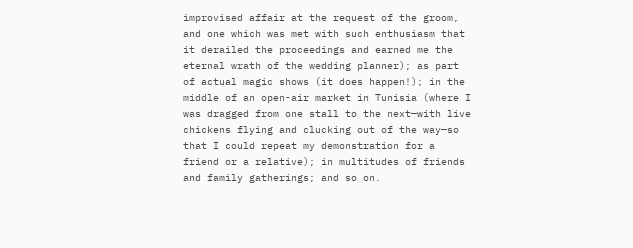improvised affair at the request of the groom, and one which was met with such enthusiasm that it derailed the proceedings and earned me the eternal wrath of the wedding planner); as part of actual magic shows (it does happen!); in the middle of an open-air market in Tunisia (where I was dragged from one stall to the next—with live chickens flying and clucking out of the way—so that I could repeat my demonstration for a friend or a relative); in multitudes of friends and family gatherings; and so on.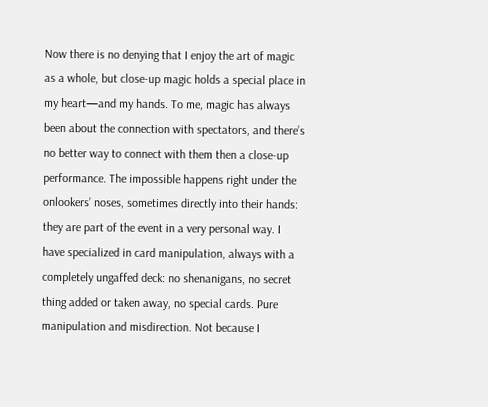Now there is no denying that I enjoy the art of magic as a whole, but close-up magic holds a special place in my heart—and my hands. To me, magic has always been about the connection with spectators, and there’s no better way to connect with them then a close-up performance. The impossible happens right under the onlookers’ noses, sometimes directly into their hands: they are part of the event in a very personal way. I have specialized in card manipulation, always with a completely ungaffed deck: no shenanigans, no secret thing added or taken away, no special cards. Pure manipulation and misdirection. Not because I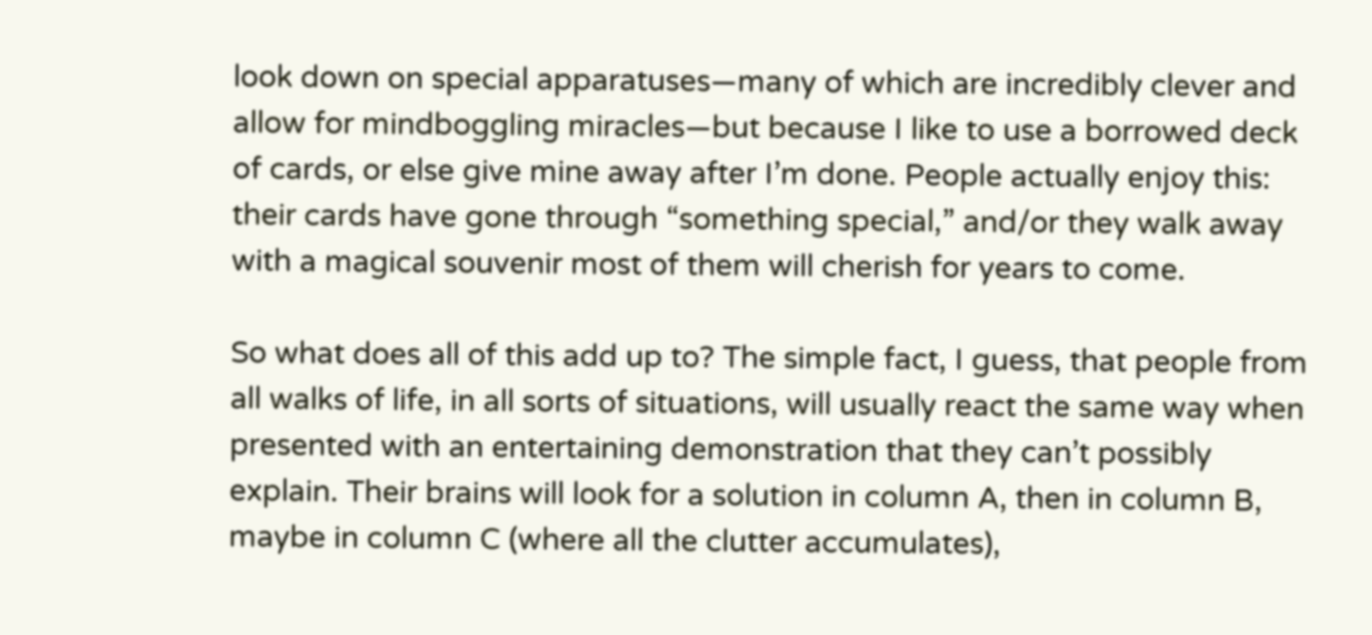look down on special apparatuses—many of which are incredibly clever and allow for mindboggling miracles—but because I like to use a borrowed deck of cards, or else give mine away after I’m done. People actually enjoy this: their cards have gone through “something special,” and/or they walk away with a magical souvenir most of them will cherish for years to come.

So what does all of this add up to? The simple fact, I guess, that people from all walks of life, in all sorts of situations, will usually react the same way when presented with an entertaining demonstration that they can’t possibly explain. Their brains will look for a solution in column A, then in column B, maybe in column C (where all the clutter accumulates),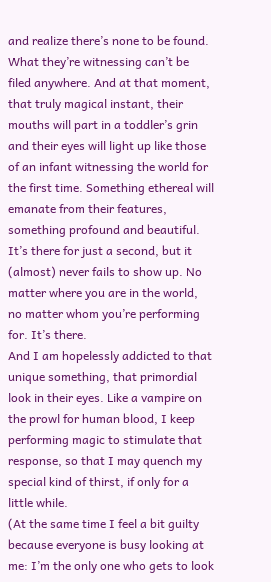and realize there’s none to be found. What they’re witnessing can’t be filed anywhere. And at that moment, that truly magical instant, their mouths will part in a toddler’s grin and their eyes will light up like those of an infant witnessing the world for the first time. Something ethereal will emanate from their features, something profound and beautiful. It’s there for just a second, but it (almost) never fails to show up. No matter where you are in the world, no matter whom you’re performing for. It’s there.
And I am hopelessly addicted to that unique something, that primordial look in their eyes. Like a vampire on the prowl for human blood, I keep performing magic to stimulate that response, so that I may quench my special kind of thirst, if only for a little while.
(At the same time I feel a bit guilty because everyone is busy looking at me: I’m the only one who gets to look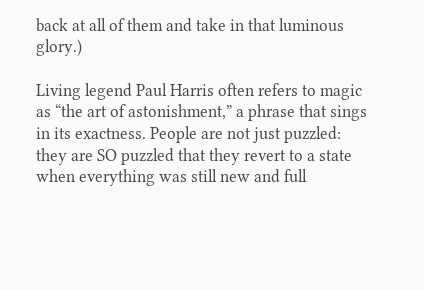back at all of them and take in that luminous glory.)

Living legend Paul Harris often refers to magic as “the art of astonishment,” a phrase that sings in its exactness. People are not just puzzled: they are SO puzzled that they revert to a state when everything was still new and full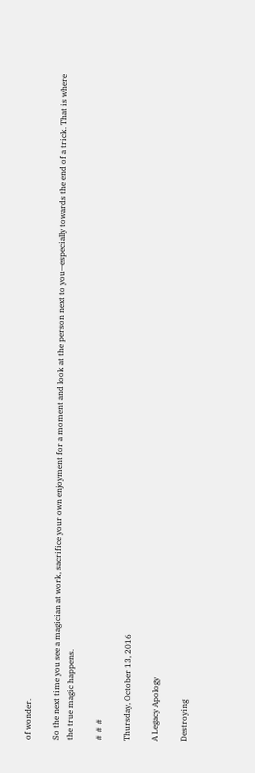of wonder.

So the next time you see a magician at work, sacrifice your own enjoyment for a moment and look at the person next to you—especially towards the end of a trick. That is where the true magic happens.

# # #

Thursday, October 13, 2016

A Legacy Apology

Destroying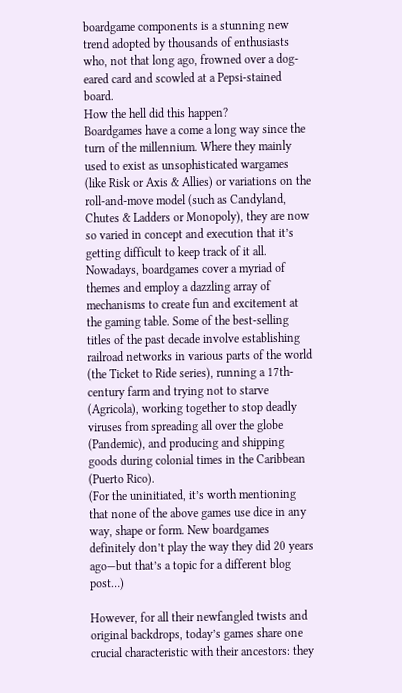boardgame components is a stunning new trend adopted by thousands of enthusiasts who, not that long ago, frowned over a dog-eared card and scowled at a Pepsi-stained board.
How the hell did this happen?
Boardgames have a come a long way since the turn of the millennium. Where they mainly used to exist as unsophisticated wargames (like Risk or Axis & Allies) or variations on the roll-and-move model (such as Candyland, Chutes & Ladders or Monopoly), they are now so varied in concept and execution that it’s getting difficult to keep track of it all.
Nowadays, boardgames cover a myriad of themes and employ a dazzling array of mechanisms to create fun and excitement at the gaming table. Some of the best-selling titles of the past decade involve establishing railroad networks in various parts of the world (the Ticket to Ride series), running a 17th-century farm and trying not to starve (Agricola), working together to stop deadly viruses from spreading all over the globe (Pandemic), and producing and shipping goods during colonial times in the Caribbean (Puerto Rico).
(For the uninitiated, it’s worth mentioning that none of the above games use dice in any way, shape or form. New boardgames definitely don’t play the way they did 20 years ago—but that’s a topic for a different blog post…)

However, for all their newfangled twists and original backdrops, today’s games share one crucial characteristic with their ancestors: they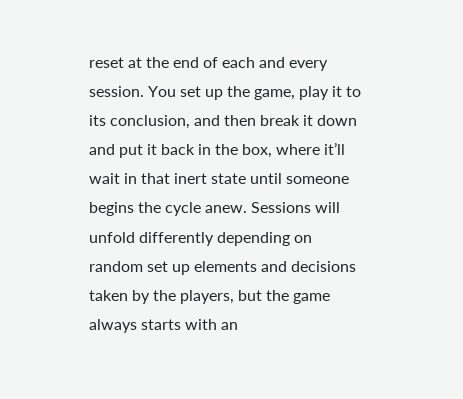reset at the end of each and every session. You set up the game, play it to its conclusion, and then break it down and put it back in the box, where it’ll wait in that inert state until someone begins the cycle anew. Sessions will unfold differently depending on random set up elements and decisions taken by the players, but the game always starts with an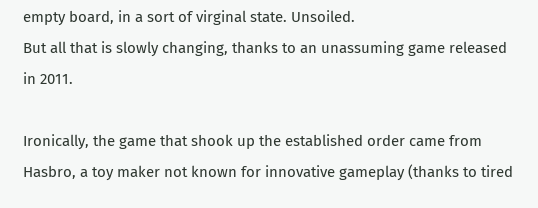empty board, in a sort of virginal state. Unsoiled.
But all that is slowly changing, thanks to an unassuming game released in 2011.

Ironically, the game that shook up the established order came from Hasbro, a toy maker not known for innovative gameplay (thanks to tired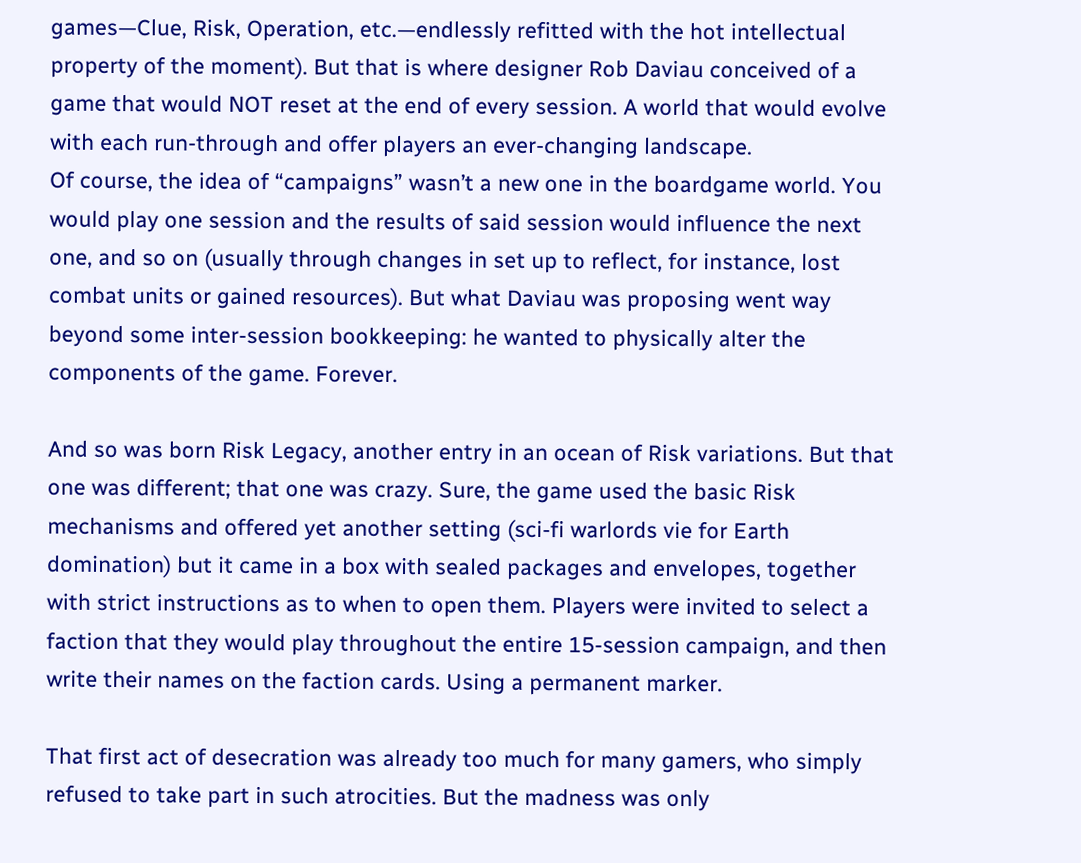games—Clue, Risk, Operation, etc.—endlessly refitted with the hot intellectual property of the moment). But that is where designer Rob Daviau conceived of a game that would NOT reset at the end of every session. A world that would evolve with each run-through and offer players an ever-changing landscape.
Of course, the idea of “campaigns” wasn’t a new one in the boardgame world. You would play one session and the results of said session would influence the next one, and so on (usually through changes in set up to reflect, for instance, lost combat units or gained resources). But what Daviau was proposing went way beyond some inter-session bookkeeping: he wanted to physically alter the components of the game. Forever.

And so was born Risk Legacy, another entry in an ocean of Risk variations. But that one was different; that one was crazy. Sure, the game used the basic Risk mechanisms and offered yet another setting (sci-fi warlords vie for Earth domination) but it came in a box with sealed packages and envelopes, together with strict instructions as to when to open them. Players were invited to select a faction that they would play throughout the entire 15-session campaign, and then write their names on the faction cards. Using a permanent marker.

That first act of desecration was already too much for many gamers, who simply refused to take part in such atrocities. But the madness was only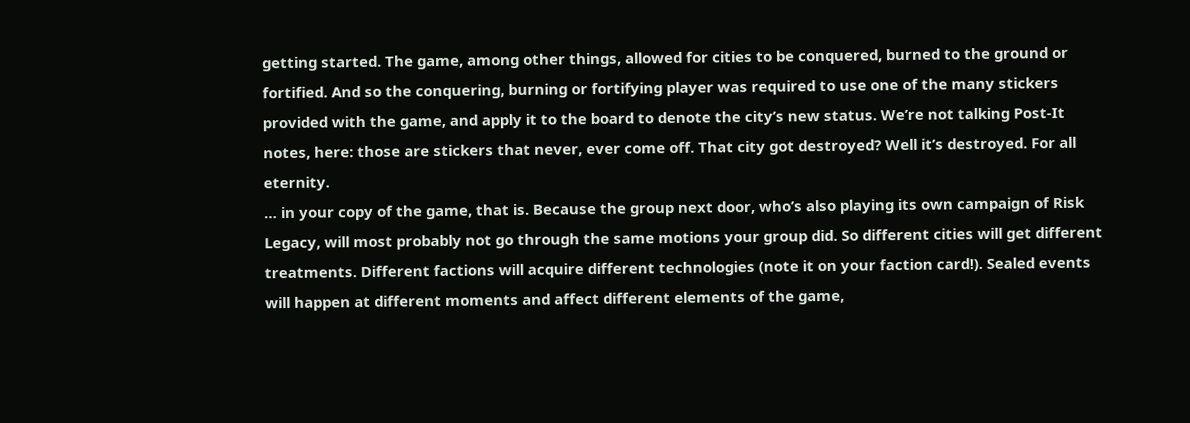getting started. The game, among other things, allowed for cities to be conquered, burned to the ground or fortified. And so the conquering, burning or fortifying player was required to use one of the many stickers provided with the game, and apply it to the board to denote the city’s new status. We’re not talking Post-It notes, here: those are stickers that never, ever come off. That city got destroyed? Well it’s destroyed. For all eternity.
… in your copy of the game, that is. Because the group next door, who’s also playing its own campaign of Risk Legacy, will most probably not go through the same motions your group did. So different cities will get different treatments. Different factions will acquire different technologies (note it on your faction card!). Sealed events will happen at different moments and affect different elements of the game,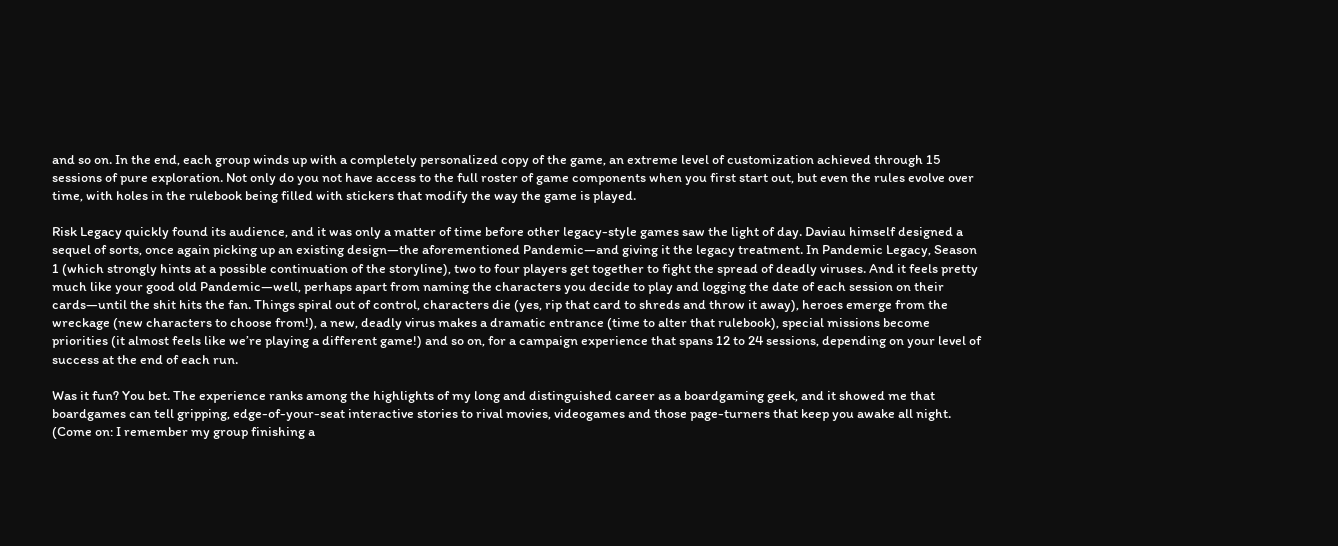and so on. In the end, each group winds up with a completely personalized copy of the game, an extreme level of customization achieved through 15 sessions of pure exploration. Not only do you not have access to the full roster of game components when you first start out, but even the rules evolve over time, with holes in the rulebook being filled with stickers that modify the way the game is played.

Risk Legacy quickly found its audience, and it was only a matter of time before other legacy-style games saw the light of day. Daviau himself designed a sequel of sorts, once again picking up an existing design—the aforementioned Pandemic—and giving it the legacy treatment. In Pandemic Legacy, Season 1 (which strongly hints at a possible continuation of the storyline), two to four players get together to fight the spread of deadly viruses. And it feels pretty much like your good old Pandemic—well, perhaps apart from naming the characters you decide to play and logging the date of each session on their cards—until the shit hits the fan. Things spiral out of control, characters die (yes, rip that card to shreds and throw it away), heroes emerge from the wreckage (new characters to choose from!), a new, deadly virus makes a dramatic entrance (time to alter that rulebook), special missions become priorities (it almost feels like we’re playing a different game!) and so on, for a campaign experience that spans 12 to 24 sessions, depending on your level of success at the end of each run.

Was it fun? You bet. The experience ranks among the highlights of my long and distinguished career as a boardgaming geek, and it showed me that boardgames can tell gripping, edge-of-your-seat interactive stories to rival movies, videogames and those page-turners that keep you awake all night.
(Come on: I remember my group finishing a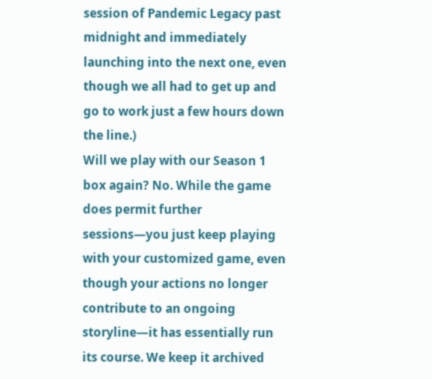session of Pandemic Legacy past midnight and immediately launching into the next one, even though we all had to get up and go to work just a few hours down the line.)
Will we play with our Season 1 box again? No. While the game does permit further sessions—you just keep playing with your customized game, even though your actions no longer contribute to an ongoing storyline—it has essentially run its course. We keep it archived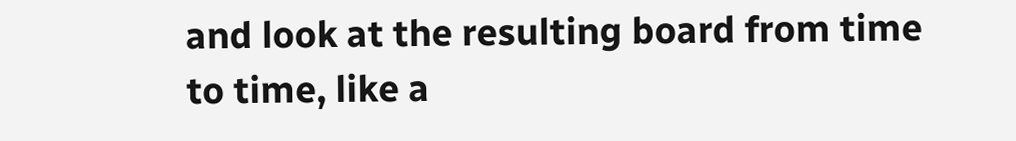and look at the resulting board from time to time, like a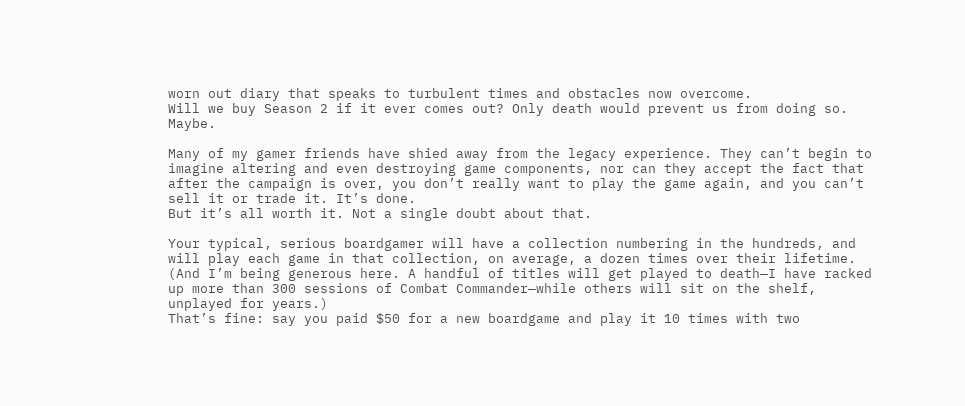worn out diary that speaks to turbulent times and obstacles now overcome.
Will we buy Season 2 if it ever comes out? Only death would prevent us from doing so. Maybe.

Many of my gamer friends have shied away from the legacy experience. They can’t begin to imagine altering and even destroying game components, nor can they accept the fact that after the campaign is over, you don’t really want to play the game again, and you can’t sell it or trade it. It’s done.
But it’s all worth it. Not a single doubt about that.

Your typical, serious boardgamer will have a collection numbering in the hundreds, and will play each game in that collection, on average, a dozen times over their lifetime. (And I’m being generous here. A handful of titles will get played to death—I have racked up more than 300 sessions of Combat Commander—while others will sit on the shelf, unplayed for years.)
That’s fine: say you paid $50 for a new boardgame and play it 10 times with two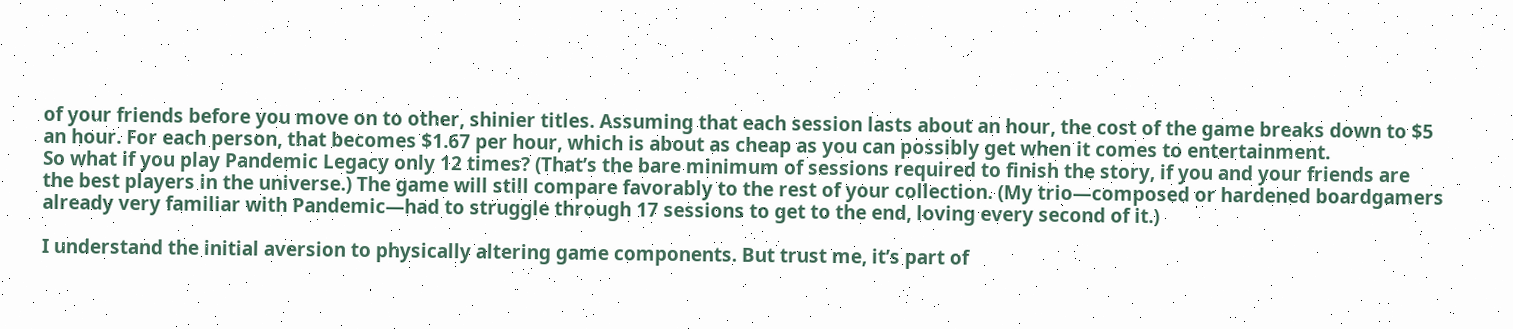of your friends before you move on to other, shinier titles. Assuming that each session lasts about an hour, the cost of the game breaks down to $5 an hour. For each person, that becomes $1.67 per hour, which is about as cheap as you can possibly get when it comes to entertainment.
So what if you play Pandemic Legacy only 12 times? (That’s the bare minimum of sessions required to finish the story, if you and your friends are the best players in the universe.) The game will still compare favorably to the rest of your collection. (My trio—composed or hardened boardgamers already very familiar with Pandemic—had to struggle through 17 sessions to get to the end, loving every second of it.)

I understand the initial aversion to physically altering game components. But trust me, it’s part of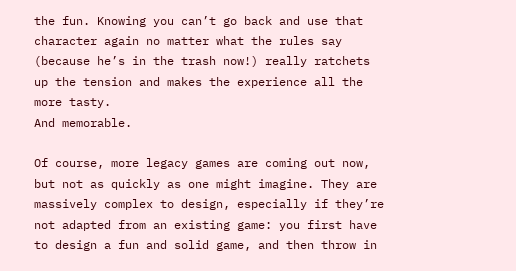the fun. Knowing you can’t go back and use that character again no matter what the rules say (because he’s in the trash now!) really ratchets up the tension and makes the experience all the more tasty.
And memorable.

Of course, more legacy games are coming out now, but not as quickly as one might imagine. They are massively complex to design, especially if they’re not adapted from an existing game: you first have to design a fun and solid game, and then throw in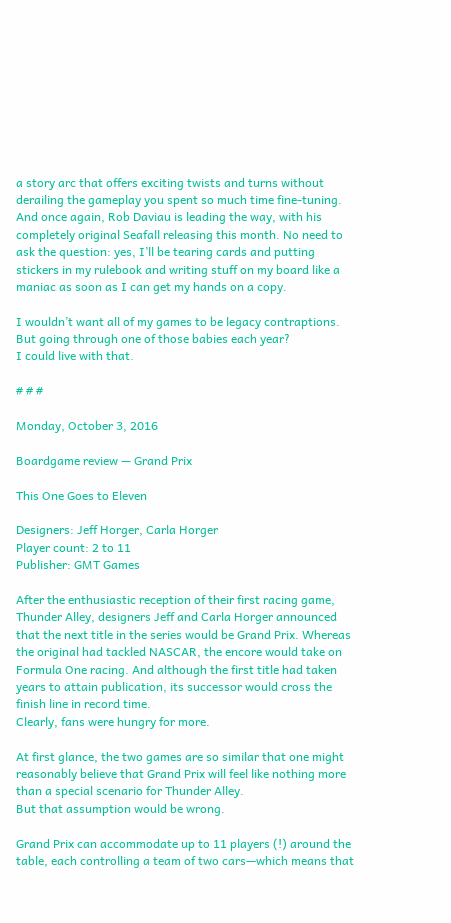a story arc that offers exciting twists and turns without derailing the gameplay you spent so much time fine-tuning.
And once again, Rob Daviau is leading the way, with his completely original Seafall releasing this month. No need to ask the question: yes, I’ll be tearing cards and putting stickers in my rulebook and writing stuff on my board like a maniac as soon as I can get my hands on a copy.

I wouldn’t want all of my games to be legacy contraptions. But going through one of those babies each year?
I could live with that.

# # #

Monday, October 3, 2016

Boardgame review — Grand Prix

This One Goes to Eleven

Designers: Jeff Horger, Carla Horger
Player count: 2 to 11
Publisher: GMT Games

After the enthusiastic reception of their first racing game, Thunder Alley, designers Jeff and Carla Horger announced that the next title in the series would be Grand Prix. Whereas the original had tackled NASCAR, the encore would take on Formula One racing. And although the first title had taken years to attain publication, its successor would cross the finish line in record time.
Clearly, fans were hungry for more.

At first glance, the two games are so similar that one might reasonably believe that Grand Prix will feel like nothing more than a special scenario for Thunder Alley.
But that assumption would be wrong.

Grand Prix can accommodate up to 11 players (!) around the table, each controlling a team of two cars—which means that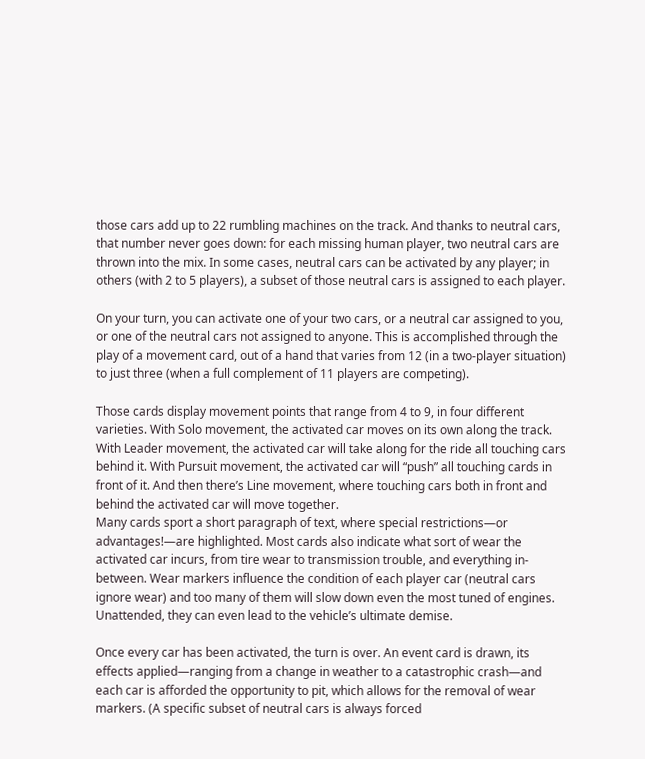those cars add up to 22 rumbling machines on the track. And thanks to neutral cars, that number never goes down: for each missing human player, two neutral cars are thrown into the mix. In some cases, neutral cars can be activated by any player; in others (with 2 to 5 players), a subset of those neutral cars is assigned to each player.

On your turn, you can activate one of your two cars, or a neutral car assigned to you, or one of the neutral cars not assigned to anyone. This is accomplished through the play of a movement card, out of a hand that varies from 12 (in a two-player situation) to just three (when a full complement of 11 players are competing).

Those cards display movement points that range from 4 to 9, in four different varieties. With Solo movement, the activated car moves on its own along the track. With Leader movement, the activated car will take along for the ride all touching cars behind it. With Pursuit movement, the activated car will “push” all touching cards in front of it. And then there’s Line movement, where touching cars both in front and behind the activated car will move together.
Many cards sport a short paragraph of text, where special restrictions—or advantages!—are highlighted. Most cards also indicate what sort of wear the activated car incurs, from tire wear to transmission trouble, and everything in-between. Wear markers influence the condition of each player car (neutral cars ignore wear) and too many of them will slow down even the most tuned of engines. Unattended, they can even lead to the vehicle’s ultimate demise.

Once every car has been activated, the turn is over. An event card is drawn, its effects applied—ranging from a change in weather to a catastrophic crash—and each car is afforded the opportunity to pit, which allows for the removal of wear markers. (A specific subset of neutral cars is always forced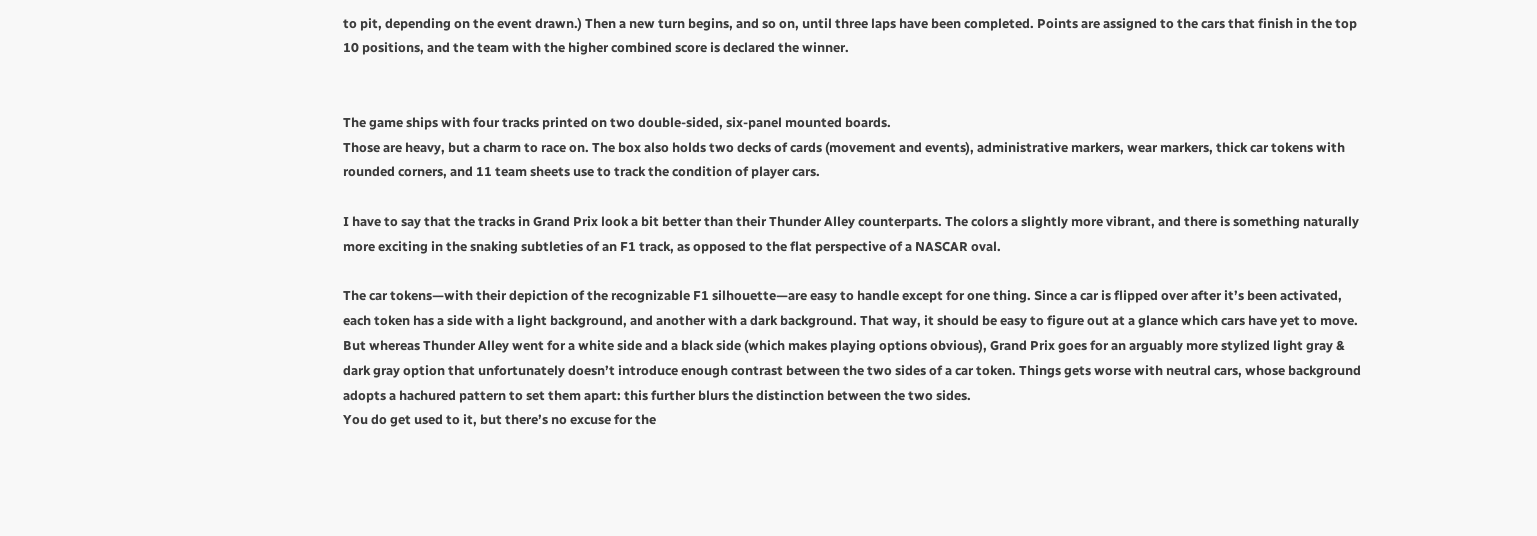to pit, depending on the event drawn.) Then a new turn begins, and so on, until three laps have been completed. Points are assigned to the cars that finish in the top 10 positions, and the team with the higher combined score is declared the winner.


The game ships with four tracks printed on two double-sided, six-panel mounted boards.
Those are heavy, but a charm to race on. The box also holds two decks of cards (movement and events), administrative markers, wear markers, thick car tokens with rounded corners, and 11 team sheets use to track the condition of player cars.

I have to say that the tracks in Grand Prix look a bit better than their Thunder Alley counterparts. The colors a slightly more vibrant, and there is something naturally more exciting in the snaking subtleties of an F1 track, as opposed to the flat perspective of a NASCAR oval.

The car tokens—with their depiction of the recognizable F1 silhouette—are easy to handle except for one thing. Since a car is flipped over after it’s been activated, each token has a side with a light background, and another with a dark background. That way, it should be easy to figure out at a glance which cars have yet to move. But whereas Thunder Alley went for a white side and a black side (which makes playing options obvious), Grand Prix goes for an arguably more stylized light gray & dark gray option that unfortunately doesn’t introduce enough contrast between the two sides of a car token. Things gets worse with neutral cars, whose background adopts a hachured pattern to set them apart: this further blurs the distinction between the two sides.
You do get used to it, but there’s no excuse for the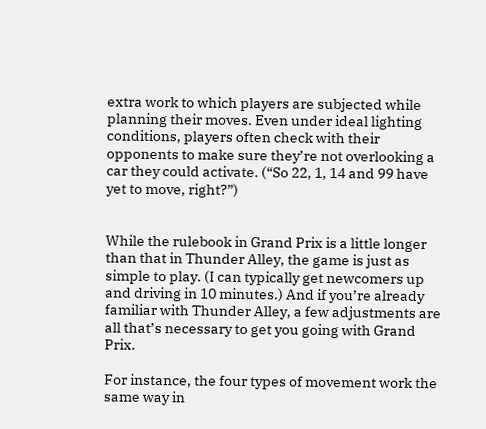extra work to which players are subjected while planning their moves. Even under ideal lighting conditions, players often check with their opponents to make sure they’re not overlooking a car they could activate. (“So 22, 1, 14 and 99 have yet to move, right?”)


While the rulebook in Grand Prix is a little longer than that in Thunder Alley, the game is just as simple to play. (I can typically get newcomers up and driving in 10 minutes.) And if you’re already familiar with Thunder Alley, a few adjustments are all that’s necessary to get you going with Grand Prix.

For instance, the four types of movement work the same way in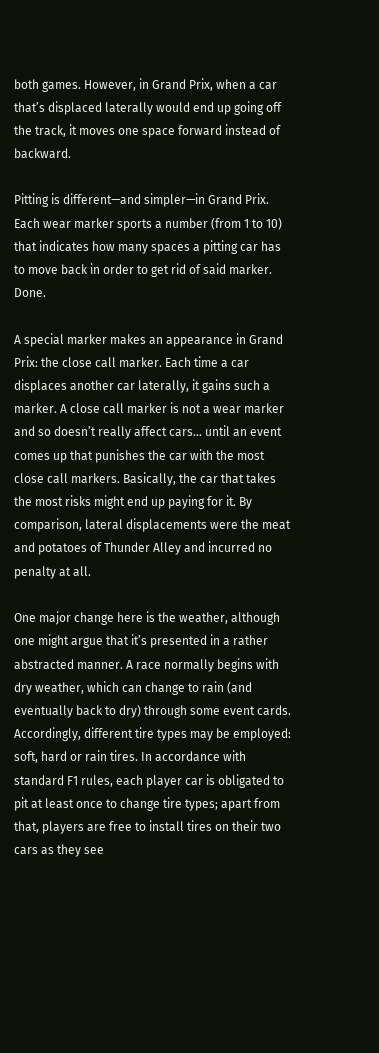both games. However, in Grand Prix, when a car that’s displaced laterally would end up going off the track, it moves one space forward instead of backward.

Pitting is different—and simpler—in Grand Prix. Each wear marker sports a number (from 1 to 10) that indicates how many spaces a pitting car has to move back in order to get rid of said marker. Done.

A special marker makes an appearance in Grand Prix: the close call marker. Each time a car displaces another car laterally, it gains such a marker. A close call marker is not a wear marker and so doesn’t really affect cars… until an event comes up that punishes the car with the most close call markers. Basically, the car that takes the most risks might end up paying for it. By comparison, lateral displacements were the meat and potatoes of Thunder Alley and incurred no penalty at all.

One major change here is the weather, although one might argue that it’s presented in a rather abstracted manner. A race normally begins with dry weather, which can change to rain (and eventually back to dry) through some event cards. Accordingly, different tire types may be employed: soft, hard or rain tires. In accordance with standard F1 rules, each player car is obligated to pit at least once to change tire types; apart from that, players are free to install tires on their two cars as they see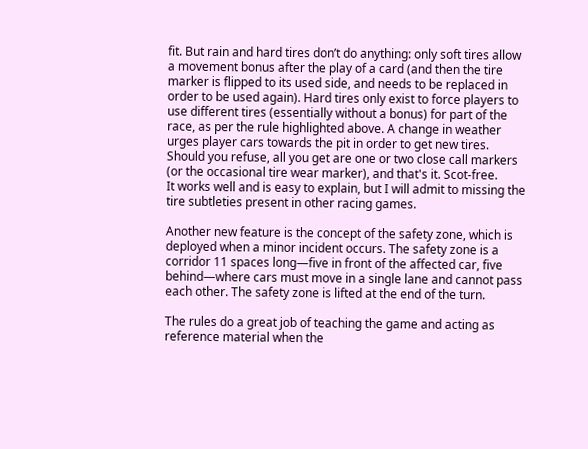fit. But rain and hard tires don’t do anything: only soft tires allow a movement bonus after the play of a card (and then the tire marker is flipped to its used side, and needs to be replaced in order to be used again). Hard tires only exist to force players to use different tires (essentially without a bonus) for part of the race, as per the rule highlighted above. A change in weather urges player cars towards the pit in order to get new tires. Should you refuse, all you get are one or two close call markers (or the occasional tire wear marker), and that's it. Scot-free.
It works well and is easy to explain, but I will admit to missing the tire subtleties present in other racing games.

Another new feature is the concept of the safety zone, which is deployed when a minor incident occurs. The safety zone is a corridor 11 spaces long—five in front of the affected car, five behind—where cars must move in a single lane and cannot pass each other. The safety zone is lifted at the end of the turn.

The rules do a great job of teaching the game and acting as reference material when the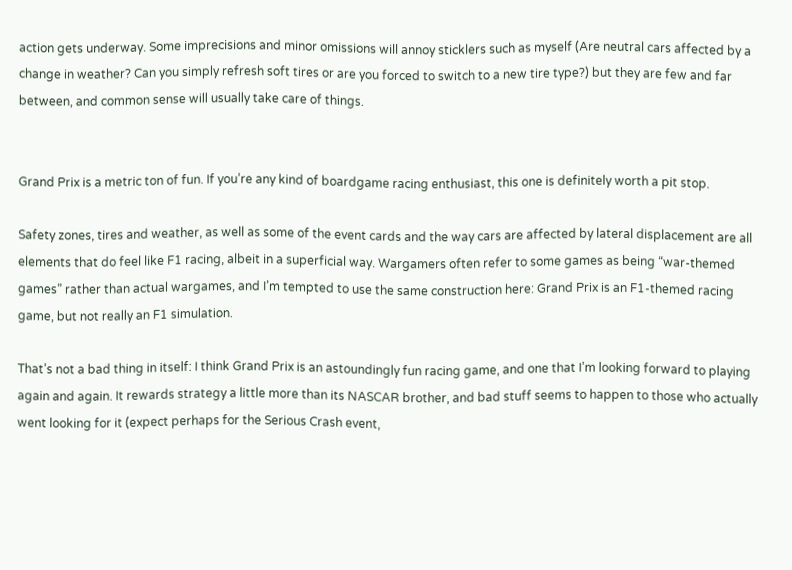action gets underway. Some imprecisions and minor omissions will annoy sticklers such as myself (Are neutral cars affected by a change in weather? Can you simply refresh soft tires or are you forced to switch to a new tire type?) but they are few and far between, and common sense will usually take care of things.


Grand Prix is a metric ton of fun. If you’re any kind of boardgame racing enthusiast, this one is definitely worth a pit stop.

Safety zones, tires and weather, as well as some of the event cards and the way cars are affected by lateral displacement are all elements that do feel like F1 racing, albeit in a superficial way. Wargamers often refer to some games as being “war-themed games” rather than actual wargames, and I’m tempted to use the same construction here: Grand Prix is an F1-themed racing game, but not really an F1 simulation.

That’s not a bad thing in itself: I think Grand Prix is an astoundingly fun racing game, and one that I’m looking forward to playing again and again. It rewards strategy a little more than its NASCAR brother, and bad stuff seems to happen to those who actually went looking for it (expect perhaps for the Serious Crash event,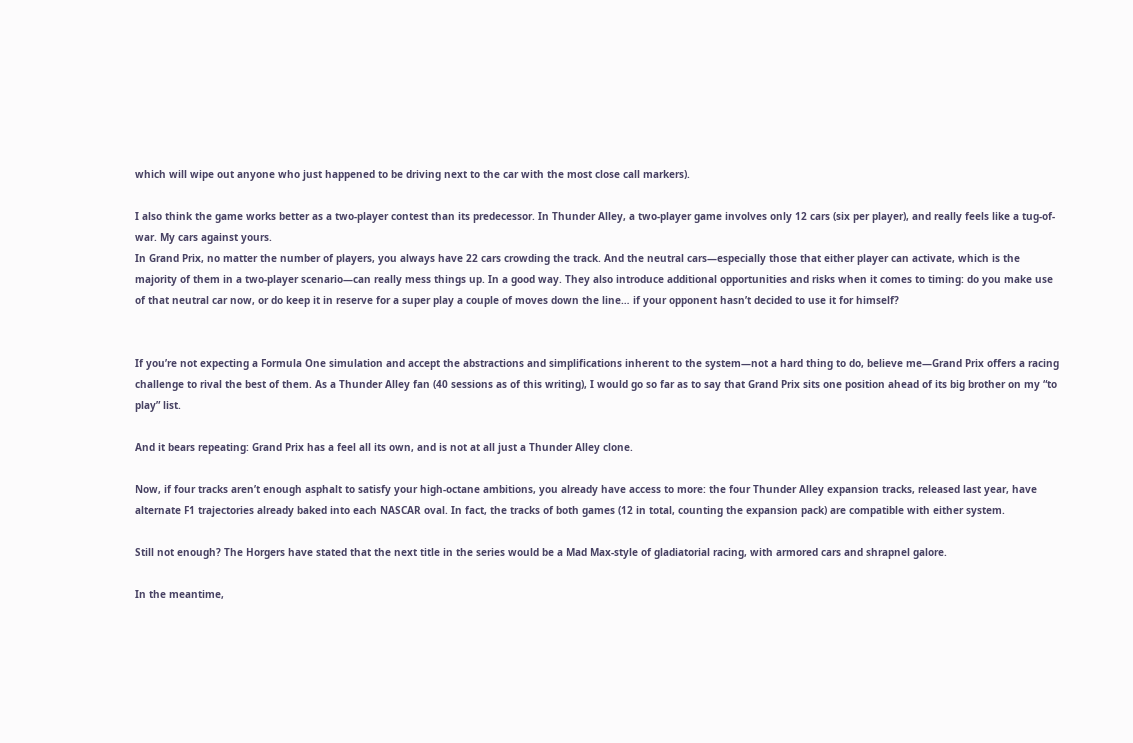which will wipe out anyone who just happened to be driving next to the car with the most close call markers).

I also think the game works better as a two-player contest than its predecessor. In Thunder Alley, a two-player game involves only 12 cars (six per player), and really feels like a tug-of-war. My cars against yours.
In Grand Prix, no matter the number of players, you always have 22 cars crowding the track. And the neutral cars—especially those that either player can activate, which is the majority of them in a two-player scenario—can really mess things up. In a good way. They also introduce additional opportunities and risks when it comes to timing: do you make use of that neutral car now, or do keep it in reserve for a super play a couple of moves down the line… if your opponent hasn’t decided to use it for himself?


If you’re not expecting a Formula One simulation and accept the abstractions and simplifications inherent to the system—not a hard thing to do, believe me—Grand Prix offers a racing challenge to rival the best of them. As a Thunder Alley fan (40 sessions as of this writing), I would go so far as to say that Grand Prix sits one position ahead of its big brother on my “to play” list.

And it bears repeating: Grand Prix has a feel all its own, and is not at all just a Thunder Alley clone.

Now, if four tracks aren’t enough asphalt to satisfy your high-octane ambitions, you already have access to more: the four Thunder Alley expansion tracks, released last year, have alternate F1 trajectories already baked into each NASCAR oval. In fact, the tracks of both games (12 in total, counting the expansion pack) are compatible with either system.

Still not enough? The Horgers have stated that the next title in the series would be a Mad Max-style of gladiatorial racing, with armored cars and shrapnel galore.

In the meantime,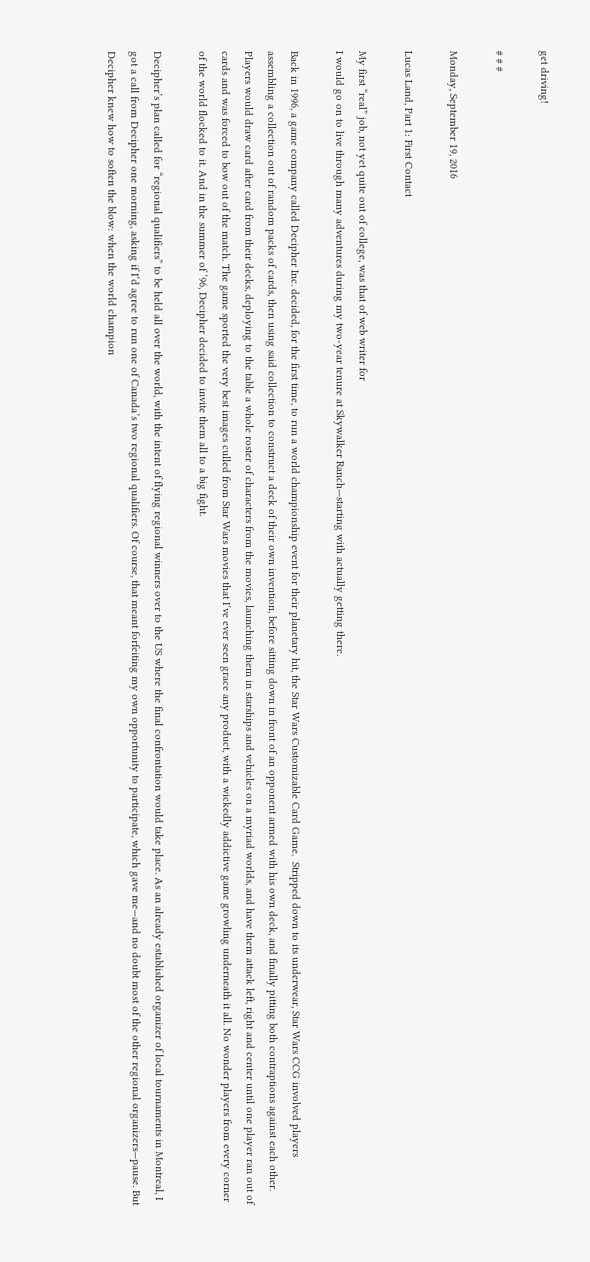get driving!

# # #

Monday, September 19, 2016

Lucas Land, Part 1: First Contact

My first “real” job, not yet quite out of college, was that of web writer for
I would go on to live through many adventures during my two-year tenure at Skywalker Ranch—starting with actually getting there.

Back in 1996, a game company called Decipher Inc. decided, for the first time, to run a world championship event for their planetary hit, the Star Wars Customizable Card Game.  Stripped down to its underwear, Star Wars CCG involved players assembling a collection out of random packs of cards, then using said collection to construct a deck of their own invention, before sitting down in front of an opponent armed with his own deck, and finally pitting both contraptions against each other. Players would draw card after card from their decks, deploying to the table a whole roster of characters from the movies, launching them in starships and vehicles on a myriad worlds, and have them attack left, right and center until one player ran out of cards and was forced to bow out of the match. The game sported the very best images culled from Star Wars movies that I’ve ever seen grace any product, with a wickedly addictive game growling underneath it all. No wonder players from every corner of the world flocked to it. And in the summer of ’96, Decipher decided to invite them all to a big fight.

Decipher’s plan called for “regional qualifiers” to be held all over the world, with the intent of flying regional winners over to the US where the final confrontation would take place. As an already established organizer of local tournaments in Montreal, I got a call from Decipher one morning, asking if I’d agree to run one of Canada’s two regional qualifiers. Of course, that meant forfeiting my own opportunity to participate, which gave me—and no doubt most of the other regional organizers—pause. But Decipher knew how to soften the blow: when the world champion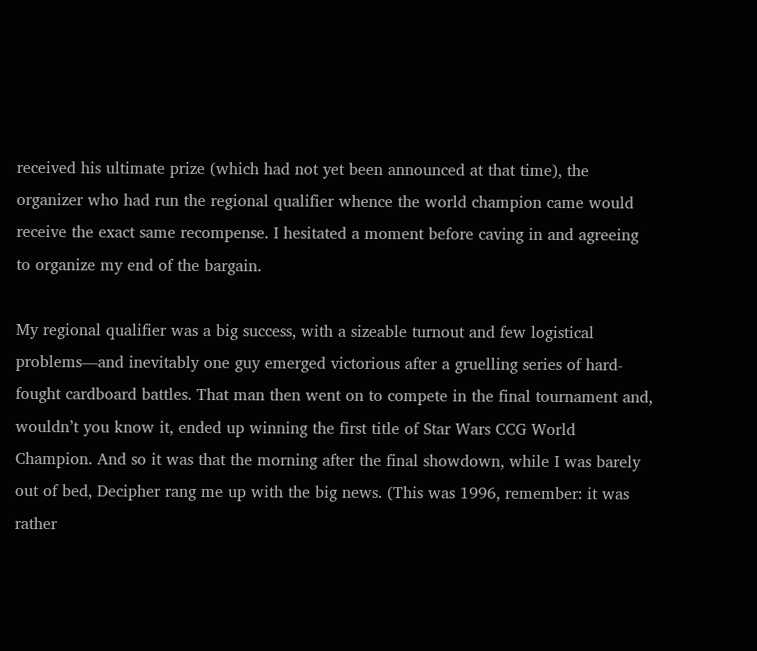received his ultimate prize (which had not yet been announced at that time), the organizer who had run the regional qualifier whence the world champion came would receive the exact same recompense. I hesitated a moment before caving in and agreeing to organize my end of the bargain.

My regional qualifier was a big success, with a sizeable turnout and few logistical problems—and inevitably one guy emerged victorious after a gruelling series of hard-fought cardboard battles. That man then went on to compete in the final tournament and, wouldn’t you know it, ended up winning the first title of Star Wars CCG World Champion. And so it was that the morning after the final showdown, while I was barely out of bed, Decipher rang me up with the big news. (This was 1996, remember: it was rather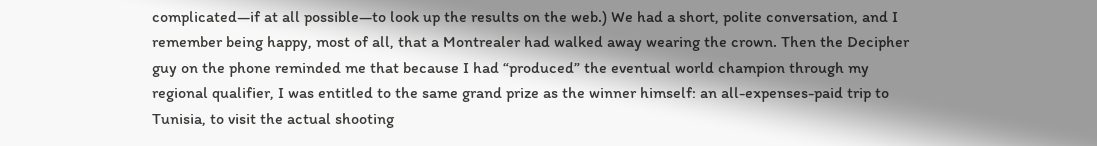complicated—if at all possible—to look up the results on the web.) We had a short, polite conversation, and I remember being happy, most of all, that a Montrealer had walked away wearing the crown. Then the Decipher guy on the phone reminded me that because I had “produced” the eventual world champion through my regional qualifier, I was entitled to the same grand prize as the winner himself: an all-expenses-paid trip to Tunisia, to visit the actual shooting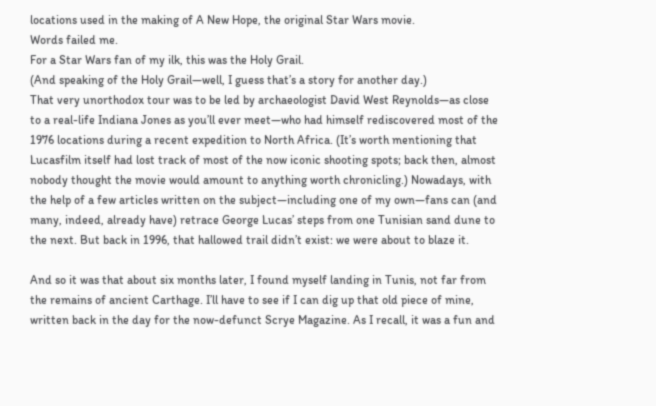locations used in the making of A New Hope, the original Star Wars movie.
Words failed me.
For a Star Wars fan of my ilk, this was the Holy Grail.
(And speaking of the Holy Grail—well, I guess that’s a story for another day.)
That very unorthodox tour was to be led by archaeologist David West Reynolds—as close to a real-life Indiana Jones as you’ll ever meet—who had himself rediscovered most of the 1976 locations during a recent expedition to North Africa. (It’s worth mentioning that Lucasfilm itself had lost track of most of the now iconic shooting spots; back then, almost nobody thought the movie would amount to anything worth chronicling.) Nowadays, with the help of a few articles written on the subject—including one of my own—fans can (and many, indeed, already have) retrace George Lucas’ steps from one Tunisian sand dune to the next. But back in 1996, that hallowed trail didn’t exist: we were about to blaze it.

And so it was that about six months later, I found myself landing in Tunis, not far from the remains of ancient Carthage. I’ll have to see if I can dig up that old piece of mine, written back in the day for the now-defunct Scrye Magazine. As I recall, it was a fun and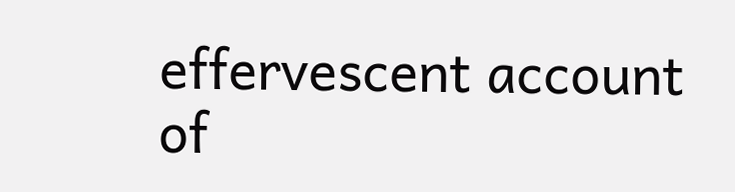effervescent account of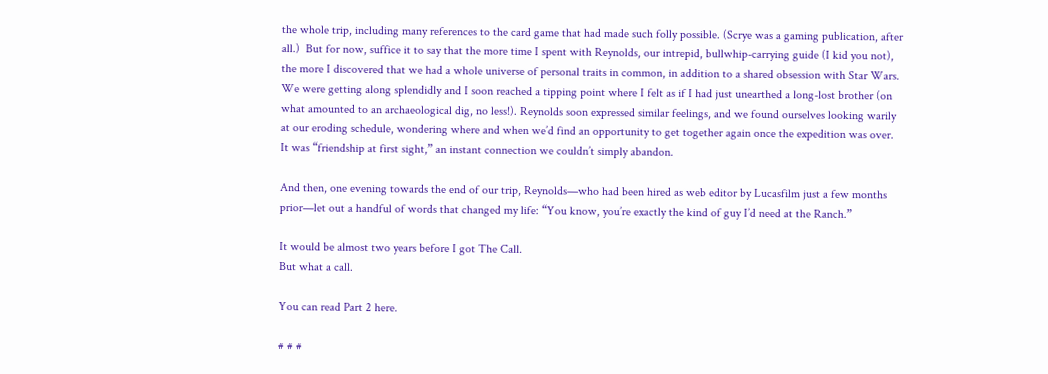the whole trip, including many references to the card game that had made such folly possible. (Scrye was a gaming publication, after all.)  But for now, suffice it to say that the more time I spent with Reynolds, our intrepid, bullwhip-carrying guide (I kid you not), the more I discovered that we had a whole universe of personal traits in common, in addition to a shared obsession with Star Wars. We were getting along splendidly and I soon reached a tipping point where I felt as if I had just unearthed a long-lost brother (on what amounted to an archaeological dig, no less!). Reynolds soon expressed similar feelings, and we found ourselves looking warily at our eroding schedule, wondering where and when we’d find an opportunity to get together again once the expedition was over. It was “friendship at first sight,” an instant connection we couldn’t simply abandon.

And then, one evening towards the end of our trip, Reynolds—who had been hired as web editor by Lucasfilm just a few months prior—let out a handful of words that changed my life: “You know, you’re exactly the kind of guy I’d need at the Ranch.”

It would be almost two years before I got The Call.
But what a call.

You can read Part 2 here.

# # #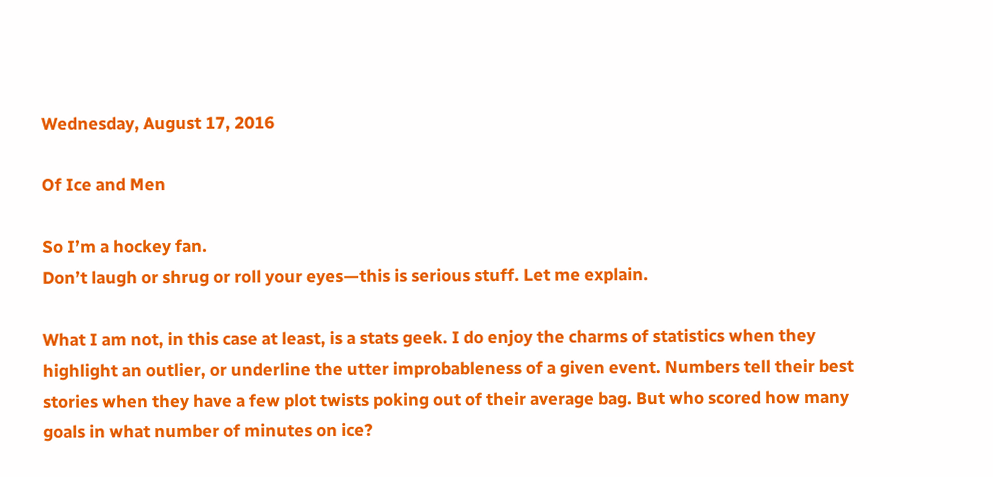Wednesday, August 17, 2016

Of Ice and Men

So I’m a hockey fan.
Don’t laugh or shrug or roll your eyes—this is serious stuff. Let me explain.

What I am not, in this case at least, is a stats geek. I do enjoy the charms of statistics when they highlight an outlier, or underline the utter improbableness of a given event. Numbers tell their best stories when they have a few plot twists poking out of their average bag. But who scored how many goals in what number of minutes on ice?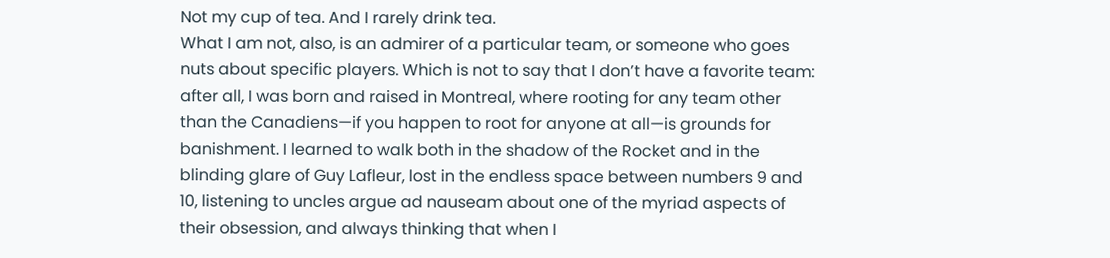Not my cup of tea. And I rarely drink tea.
What I am not, also, is an admirer of a particular team, or someone who goes nuts about specific players. Which is not to say that I don’t have a favorite team: after all, I was born and raised in Montreal, where rooting for any team other than the Canadiens—if you happen to root for anyone at all—is grounds for banishment. I learned to walk both in the shadow of the Rocket and in the blinding glare of Guy Lafleur, lost in the endless space between numbers 9 and 10, listening to uncles argue ad nauseam about one of the myriad aspects of their obsession, and always thinking that when I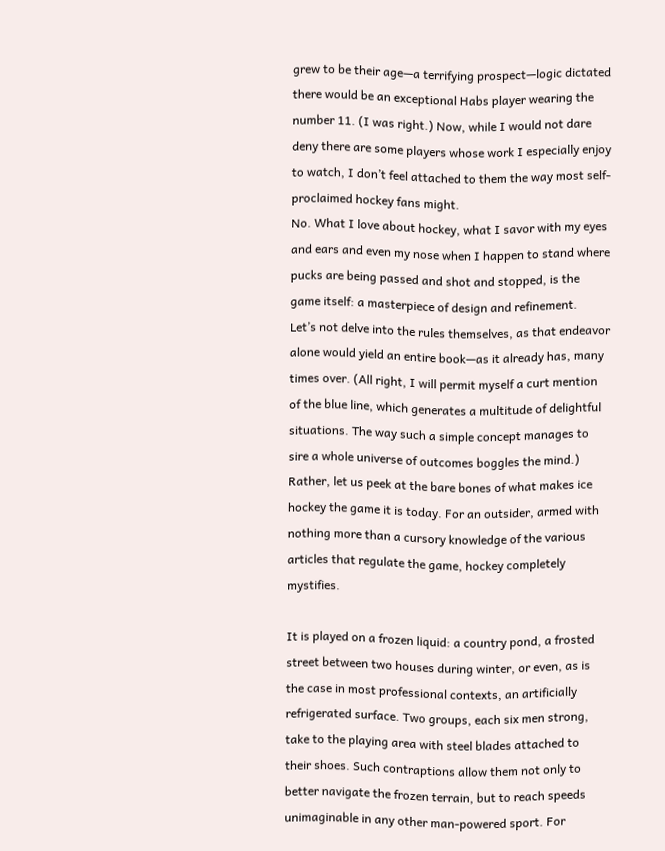grew to be their age—a terrifying prospect—logic dictated there would be an exceptional Habs player wearing the number 11. (I was right.) Now, while I would not dare deny there are some players whose work I especially enjoy to watch, I don’t feel attached to them the way most self-proclaimed hockey fans might.
No. What I love about hockey, what I savor with my eyes and ears and even my nose when I happen to stand where pucks are being passed and shot and stopped, is the game itself: a masterpiece of design and refinement.
Let’s not delve into the rules themselves, as that endeavor alone would yield an entire book—as it already has, many times over. (All right, I will permit myself a curt mention of the blue line, which generates a multitude of delightful situations. The way such a simple concept manages to sire a whole universe of outcomes boggles the mind.) Rather, let us peek at the bare bones of what makes ice hockey the game it is today. For an outsider, armed with nothing more than a cursory knowledge of the various articles that regulate the game, hockey completely mystifies.

It is played on a frozen liquid: a country pond, a frosted street between two houses during winter, or even, as is the case in most professional contexts, an artificially refrigerated surface. Two groups, each six men strong, take to the playing area with steel blades attached to their shoes. Such contraptions allow them not only to better navigate the frozen terrain, but to reach speeds unimaginable in any other man-powered sport. For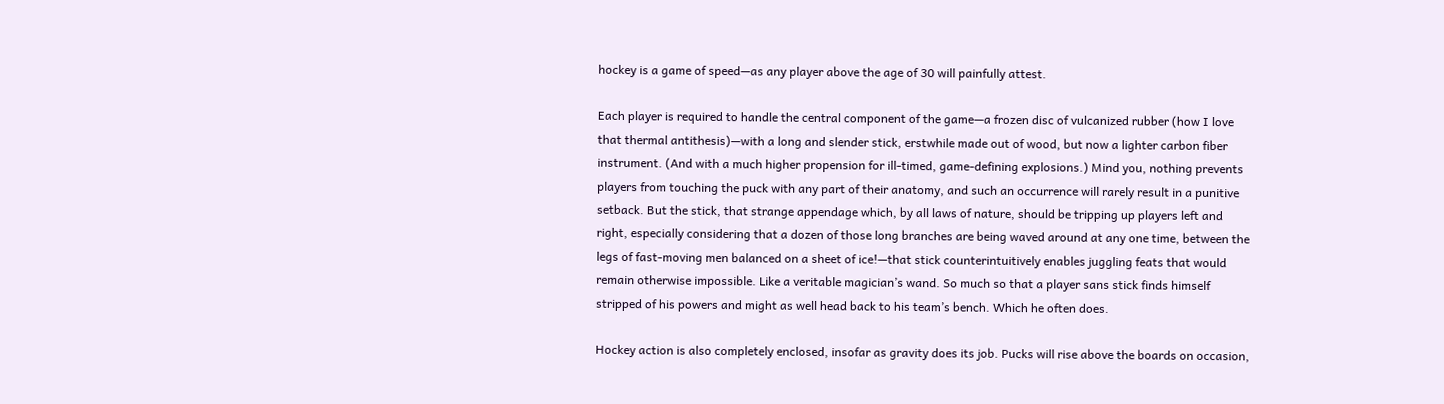hockey is a game of speed—as any player above the age of 30 will painfully attest.

Each player is required to handle the central component of the game—a frozen disc of vulcanized rubber (how I love that thermal antithesis)—with a long and slender stick, erstwhile made out of wood, but now a lighter carbon fiber instrument. (And with a much higher propension for ill-timed, game-defining explosions.) Mind you, nothing prevents players from touching the puck with any part of their anatomy, and such an occurrence will rarely result in a punitive setback. But the stick, that strange appendage which, by all laws of nature, should be tripping up players left and right, especially considering that a dozen of those long branches are being waved around at any one time, between the legs of fast-moving men balanced on a sheet of ice!—that stick counterintuitively enables juggling feats that would remain otherwise impossible. Like a veritable magician’s wand. So much so that a player sans stick finds himself stripped of his powers and might as well head back to his team’s bench. Which he often does.

Hockey action is also completely enclosed, insofar as gravity does its job. Pucks will rise above the boards on occasion,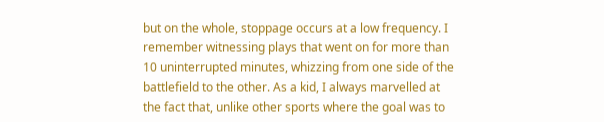but on the whole, stoppage occurs at a low frequency. I remember witnessing plays that went on for more than 10 uninterrupted minutes, whizzing from one side of the battlefield to the other. As a kid, I always marvelled at the fact that, unlike other sports where the goal was to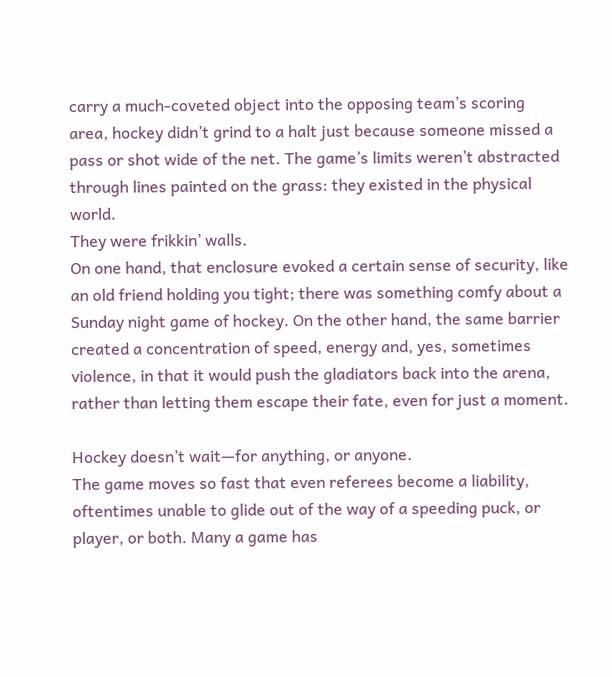carry a much-coveted object into the opposing team’s scoring area, hockey didn’t grind to a halt just because someone missed a pass or shot wide of the net. The game’s limits weren’t abstracted through lines painted on the grass: they existed in the physical world.
They were frikkin’ walls.
On one hand, that enclosure evoked a certain sense of security, like an old friend holding you tight; there was something comfy about a Sunday night game of hockey. On the other hand, the same barrier created a concentration of speed, energy and, yes, sometimes violence, in that it would push the gladiators back into the arena, rather than letting them escape their fate, even for just a moment.

Hockey doesn’t wait—for anything, or anyone.
The game moves so fast that even referees become a liability, oftentimes unable to glide out of the way of a speeding puck, or player, or both. Many a game has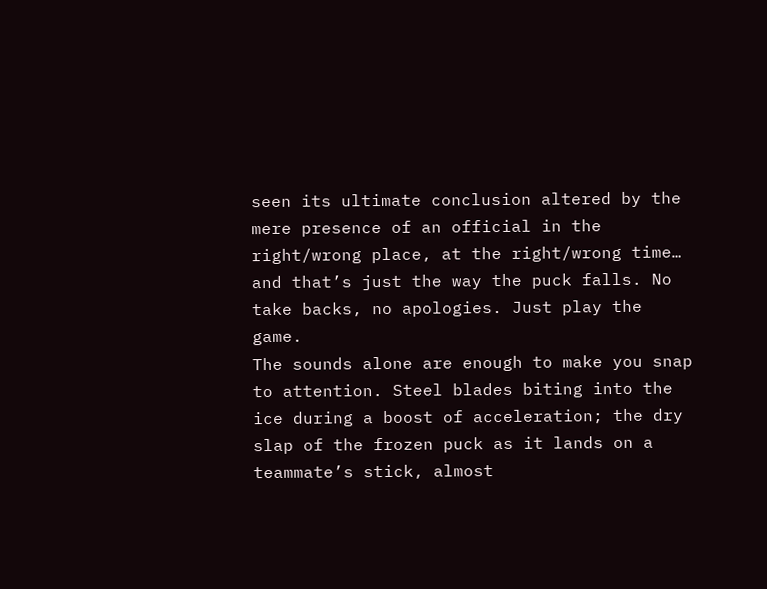seen its ultimate conclusion altered by the mere presence of an official in the right/wrong place, at the right/wrong time… and that’s just the way the puck falls. No take backs, no apologies. Just play the game.
The sounds alone are enough to make you snap to attention. Steel blades biting into the ice during a boost of acceleration; the dry slap of the frozen puck as it lands on a teammate’s stick, almost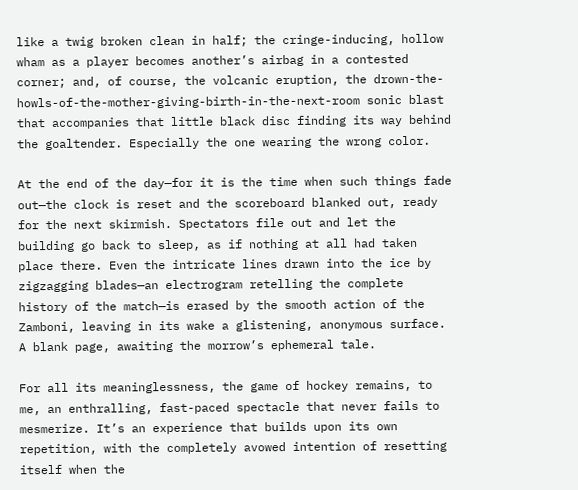like a twig broken clean in half; the cringe-inducing, hollow wham as a player becomes another’s airbag in a contested corner; and, of course, the volcanic eruption, the drown-the-howls-of-the-mother-giving-birth-in-the-next-room sonic blast that accompanies that little black disc finding its way behind the goaltender. Especially the one wearing the wrong color.

At the end of the day—for it is the time when such things fade out—the clock is reset and the scoreboard blanked out, ready for the next skirmish. Spectators file out and let the building go back to sleep, as if nothing at all had taken place there. Even the intricate lines drawn into the ice by zigzagging blades—an electrogram retelling the complete history of the match—is erased by the smooth action of the Zamboni, leaving in its wake a glistening, anonymous surface. A blank page, awaiting the morrow’s ephemeral tale.

For all its meaninglessness, the game of hockey remains, to me, an enthralling, fast-paced spectacle that never fails to mesmerize. It’s an experience that builds upon its own repetition, with the completely avowed intention of resetting itself when the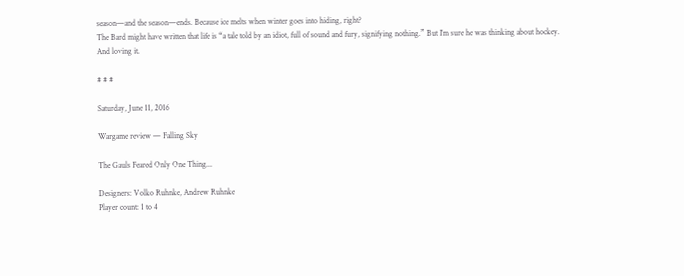season—and the season—ends. Because ice melts when winter goes into hiding, right?
The Bard might have written that life is “a tale told by an idiot, full of sound and fury, signifying nothing.” But I’m sure he was thinking about hockey. And loving it.

# # #

Saturday, June 11, 2016

Wargame review — Falling Sky

The Gauls Feared Only One Thing...

Designers: Volko Ruhnke, Andrew Ruhnke
Player count: 1 to 4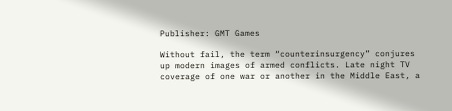Publisher: GMT Games

Without fail, the term “counterinsurgency” conjures up modern images of armed conflicts. Late night TV coverage of one war or another in the Middle East, a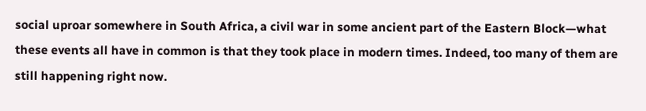social uproar somewhere in South Africa, a civil war in some ancient part of the Eastern Block—what these events all have in common is that they took place in modern times. Indeed, too many of them are still happening right now.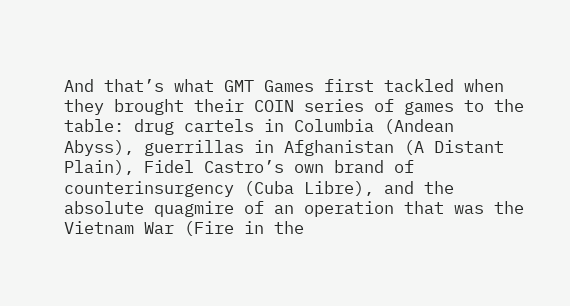And that’s what GMT Games first tackled when they brought their COIN series of games to the table: drug cartels in Columbia (Andean Abyss), guerrillas in Afghanistan (A Distant Plain), Fidel Castro’s own brand of counterinsurgency (Cuba Libre), and the absolute quagmire of an operation that was the Vietnam War (Fire in the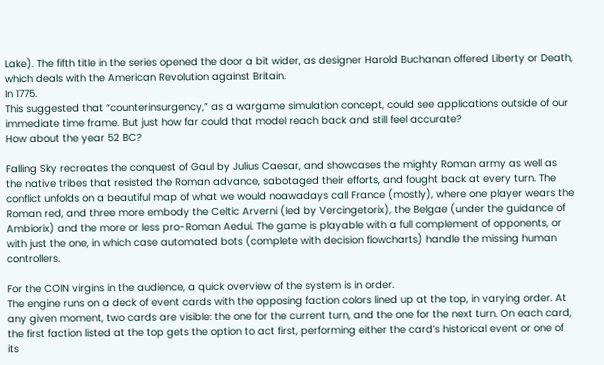Lake). The fifth title in the series opened the door a bit wider, as designer Harold Buchanan offered Liberty or Death, which deals with the American Revolution against Britain.
In 1775.
This suggested that “counterinsurgency,” as a wargame simulation concept, could see applications outside of our immediate time frame. But just how far could that model reach back and still feel accurate?
How about the year 52 BC?

Falling Sky recreates the conquest of Gaul by Julius Caesar, and showcases the mighty Roman army as well as the native tribes that resisted the Roman advance, sabotaged their efforts, and fought back at every turn. The conflict unfolds on a beautiful map of what we would noawadays call France (mostly), where one player wears the Roman red, and three more embody the Celtic Arverni (led by Vercingetorix), the Belgae (under the guidance of Ambiorix) and the more or less pro-Roman Aedui. The game is playable with a full complement of opponents, or with just the one, in which case automated bots (complete with decision flowcharts) handle the missing human controllers.

For the COIN virgins in the audience, a quick overview of the system is in order.
The engine runs on a deck of event cards with the opposing faction colors lined up at the top, in varying order. At any given moment, two cards are visible: the one for the current turn, and the one for the next turn. On each card, the first faction listed at the top gets the option to act first, performing either the card’s historical event or one of its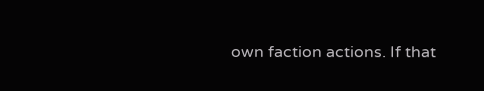own faction actions. If that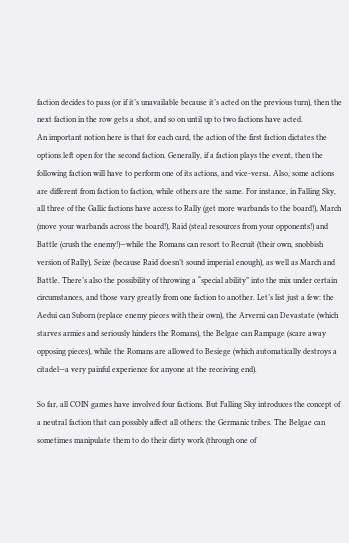faction decides to pass (or if it’s unavailable because it’s acted on the previous turn), then the next faction in the row gets a shot, and so on until up to two factions have acted.
An important notion here is that for each card, the action of the first faction dictates the options left open for the second faction. Generally, if a faction plays the event, then the following faction will have to perform one of its actions, and vice-versa. Also, some actions are different from faction to faction, while others are the same. For instance, in Falling Sky, all three of the Gallic factions have access to Rally (get more warbands to the board!), March (move your warbands across the board!), Raid (steal resources from your opponents!) and Battle (crush the enemy!)—while the Romans can resort to Recruit (their own, snobbish version of Rally), Seize (because Raid doesn’t sound imperial enough), as well as March and Battle. There’s also the possibility of throwing a “special ability” into the mix under certain circumstances, and those vary greatly from one faction to another. Let’s list just a few: the Aedui can Suborn (replace enemy pieces with their own), the Arverni can Devastate (which starves armies and seriously hinders the Romans), the Belgae can Rampage (scare away opposing pieces), while the Romans are allowed to Besiege (which automatically destroys a citadel—a very painful experience for anyone at the receiving end).

So far, all COIN games have involved four factions. But Falling Sky introduces the concept of a neutral faction that can possibly affect all others: the Germanic tribes. The Belgae can sometimes manipulate them to do their dirty work (through one of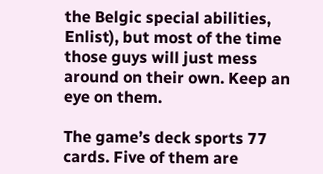the Belgic special abilities, Enlist), but most of the time those guys will just mess around on their own. Keep an eye on them.

The game’s deck sports 77 cards. Five of them are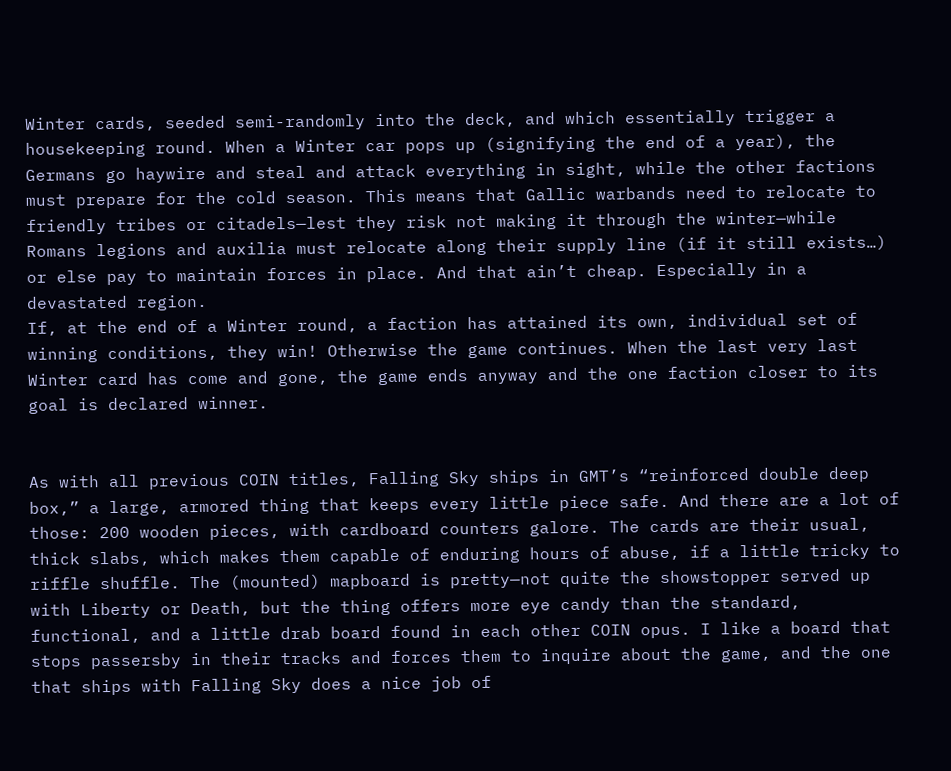Winter cards, seeded semi-randomly into the deck, and which essentially trigger a housekeeping round. When a Winter car pops up (signifying the end of a year), the Germans go haywire and steal and attack everything in sight, while the other factions must prepare for the cold season. This means that Gallic warbands need to relocate to friendly tribes or citadels—lest they risk not making it through the winter—while Romans legions and auxilia must relocate along their supply line (if it still exists…) or else pay to maintain forces in place. And that ain’t cheap. Especially in a devastated region.
If, at the end of a Winter round, a faction has attained its own, individual set of winning conditions, they win! Otherwise the game continues. When the last very last Winter card has come and gone, the game ends anyway and the one faction closer to its goal is declared winner.


As with all previous COIN titles, Falling Sky ships in GMT’s “reinforced double deep box,” a large, armored thing that keeps every little piece safe. And there are a lot of those: 200 wooden pieces, with cardboard counters galore. The cards are their usual, thick slabs, which makes them capable of enduring hours of abuse, if a little tricky to riffle shuffle. The (mounted) mapboard is pretty—not quite the showstopper served up with Liberty or Death, but the thing offers more eye candy than the standard, functional, and a little drab board found in each other COIN opus. I like a board that stops passersby in their tracks and forces them to inquire about the game, and the one that ships with Falling Sky does a nice job of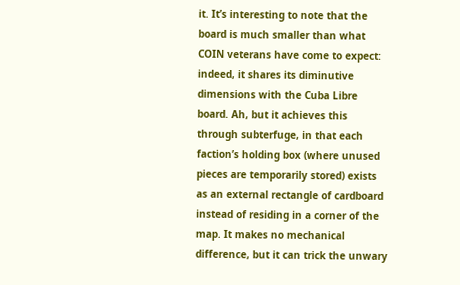it. It’s interesting to note that the board is much smaller than what COIN veterans have come to expect: indeed, it shares its diminutive dimensions with the Cuba Libre board. Ah, but it achieves this through subterfuge, in that each faction’s holding box (where unused pieces are temporarily stored) exists as an external rectangle of cardboard instead of residing in a corner of the map. It makes no mechanical difference, but it can trick the unwary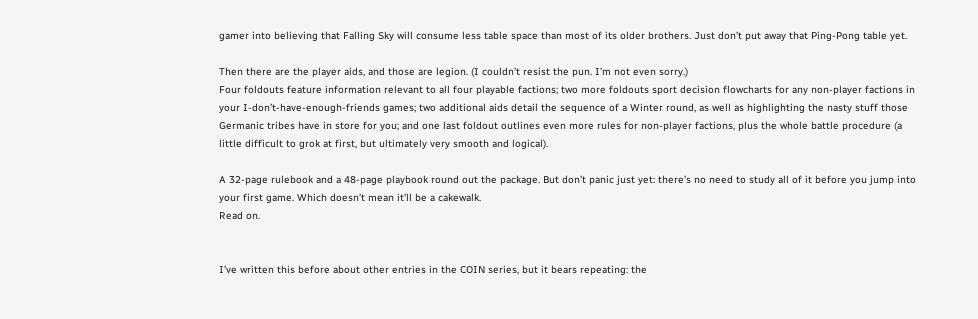gamer into believing that Falling Sky will consume less table space than most of its older brothers. Just don’t put away that Ping-Pong table yet.

Then there are the player aids, and those are legion. (I couldn’t resist the pun. I’m not even sorry.)
Four foldouts feature information relevant to all four playable factions; two more foldouts sport decision flowcharts for any non-player factions in your I-don’t-have-enough-friends games; two additional aids detail the sequence of a Winter round, as well as highlighting the nasty stuff those Germanic tribes have in store for you; and one last foldout outlines even more rules for non-player factions, plus the whole battle procedure (a little difficult to grok at first, but ultimately very smooth and logical).

A 32-page rulebook and a 48-page playbook round out the package. But don’t panic just yet: there’s no need to study all of it before you jump into your first game. Which doesn’t mean it’ll be a cakewalk.
Read on.


I’ve written this before about other entries in the COIN series, but it bears repeating: the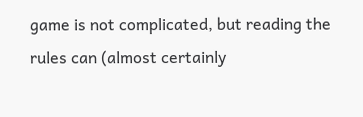game is not complicated, but reading the rules can (almost certainly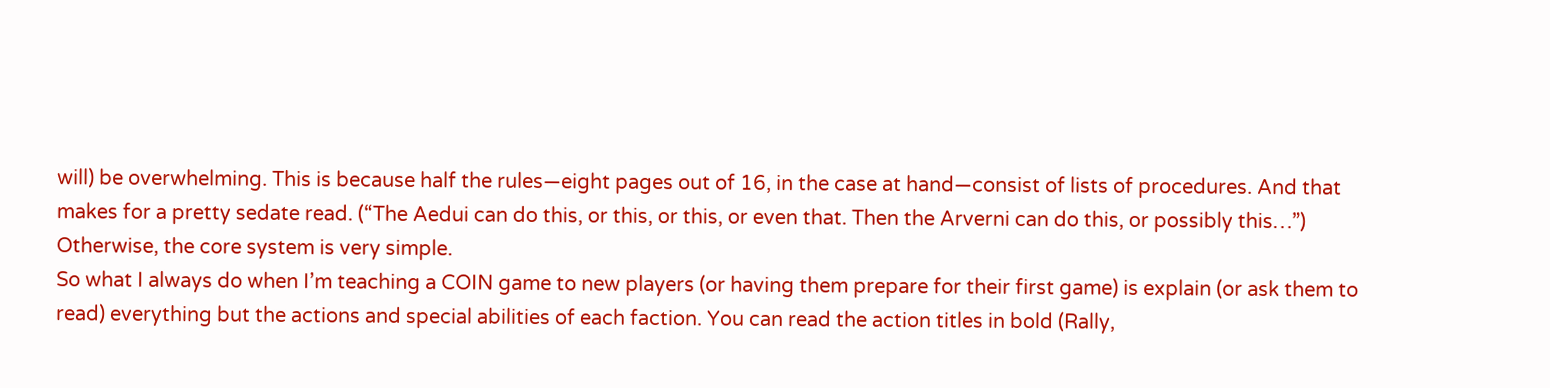will) be overwhelming. This is because half the rules—eight pages out of 16, in the case at hand—consist of lists of procedures. And that makes for a pretty sedate read. (“The Aedui can do this, or this, or this, or even that. Then the Arverni can do this, or possibly this…”) Otherwise, the core system is very simple.
So what I always do when I’m teaching a COIN game to new players (or having them prepare for their first game) is explain (or ask them to read) everything but the actions and special abilities of each faction. You can read the action titles in bold (Rally,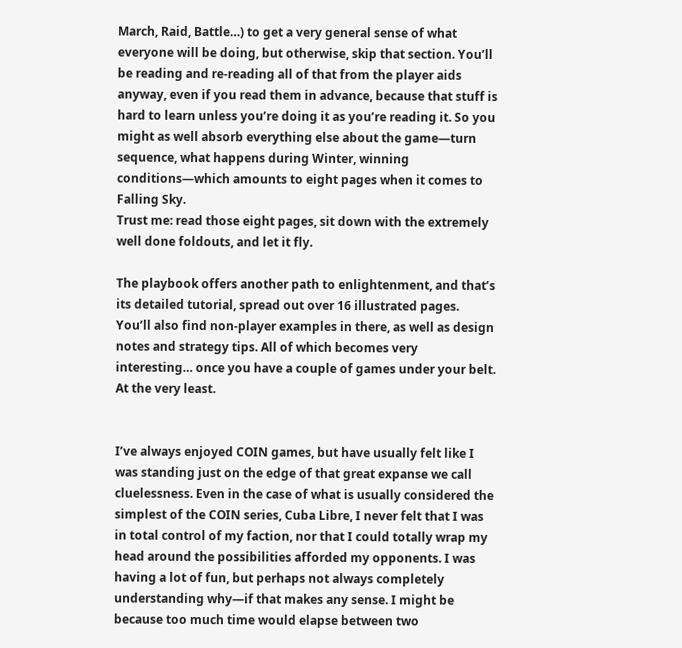March, Raid, Battle…) to get a very general sense of what everyone will be doing, but otherwise, skip that section. You’ll be reading and re-reading all of that from the player aids anyway, even if you read them in advance, because that stuff is hard to learn unless you’re doing it as you’re reading it. So you might as well absorb everything else about the game—turn sequence, what happens during Winter, winning conditions—which amounts to eight pages when it comes to Falling Sky.
Trust me: read those eight pages, sit down with the extremely well done foldouts, and let it fly.

The playbook offers another path to enlightenment, and that’s its detailed tutorial, spread out over 16 illustrated pages. You’ll also find non-player examples in there, as well as design notes and strategy tips. All of which becomes very interesting… once you have a couple of games under your belt. At the very least.


I’ve always enjoyed COIN games, but have usually felt like I was standing just on the edge of that great expanse we call cluelessness. Even in the case of what is usually considered the simplest of the COIN series, Cuba Libre, I never felt that I was in total control of my faction, nor that I could totally wrap my head around the possibilities afforded my opponents. I was having a lot of fun, but perhaps not always completely understanding why—if that makes any sense. I might be because too much time would elapse between two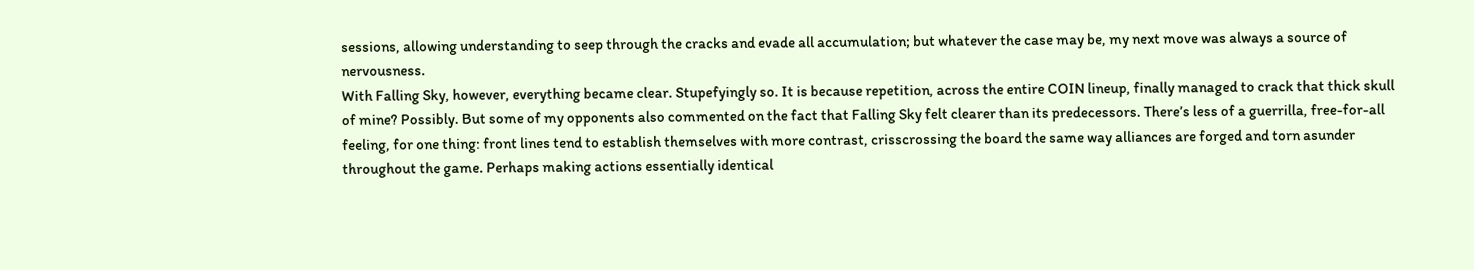sessions, allowing understanding to seep through the cracks and evade all accumulation; but whatever the case may be, my next move was always a source of nervousness.
With Falling Sky, however, everything became clear. Stupefyingly so. It is because repetition, across the entire COIN lineup, finally managed to crack that thick skull of mine? Possibly. But some of my opponents also commented on the fact that Falling Sky felt clearer than its predecessors. There’s less of a guerrilla, free-for-all feeling, for one thing: front lines tend to establish themselves with more contrast, crisscrossing the board the same way alliances are forged and torn asunder throughout the game. Perhaps making actions essentially identical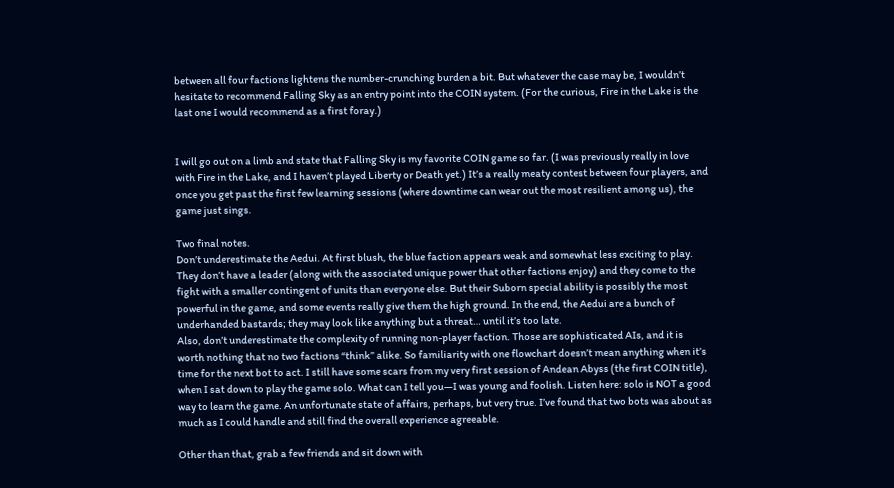between all four factions lightens the number-crunching burden a bit. But whatever the case may be, I wouldn’t hesitate to recommend Falling Sky as an entry point into the COIN system. (For the curious, Fire in the Lake is the last one I would recommend as a first foray.)


I will go out on a limb and state that Falling Sky is my favorite COIN game so far. (I was previously really in love with Fire in the Lake, and I haven’t played Liberty or Death yet.) It’s a really meaty contest between four players, and once you get past the first few learning sessions (where downtime can wear out the most resilient among us), the game just sings.

Two final notes.
Don’t underestimate the Aedui. At first blush, the blue faction appears weak and somewhat less exciting to play. They don’t have a leader (along with the associated unique power that other factions enjoy) and they come to the fight with a smaller contingent of units than everyone else. But their Suborn special ability is possibly the most powerful in the game, and some events really give them the high ground. In the end, the Aedui are a bunch of underhanded bastards; they may look like anything but a threat… until it’s too late.
Also, don’t underestimate the complexity of running non-player faction. Those are sophisticated AIs, and it is worth nothing that no two factions “think” alike. So familiarity with one flowchart doesn’t mean anything when it’s time for the next bot to act. I still have some scars from my very first session of Andean Abyss (the first COIN title), when I sat down to play the game solo. What can I tell you—I was young and foolish. Listen here: solo is NOT a good way to learn the game. An unfortunate state of affairs, perhaps, but very true. I’ve found that two bots was about as much as I could handle and still find the overall experience agreeable.

Other than that, grab a few friends and sit down with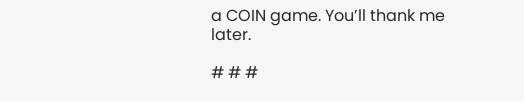a COIN game. You’ll thank me later.

# # #